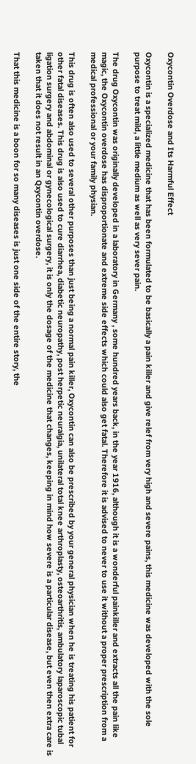Oxycontin Overdose and Its Harmful Effect

Oxycontin is a specialized medicine that has been formulated to be basically a pain killer and give relef from very high and severe pains, this medicine was developed with the sole purpose to treat mild, a little medium as well as very sever pain.

The drug Oxycontin was originally developed in a laboratory in Germany , some hundred years back, in the year 1916, although it is a wonderful painkiller and extracts all the pain like magic, the Oxycontin overdose has disproportionate and extreme side effects which could also get fatal. Therefore it is advised to never to use it without a proper prescription from a medical professional or your family physian.

This drug is often also used to several other purposes than just being a normal pain killer, Oxycontin can also be prescribed by your general physician when he is treating his patient for other fatal diseases. This drug is also used to cure diarrhea, diabetic neuropathy, post herpetic neuralgia, unilateral total knee arthroplasty, osteoarthritis, ambulatory laparoscopic tubal ligation surgery and abdominal or gynecological surgery, it is only the dosage of the medicine that changes, keeping in mind how severe is a particular disease, but even then extra care is taken that it does not result in an Qxycontin overdose.

That this medicine is a boon for so many diseases is just one side of the entire story, the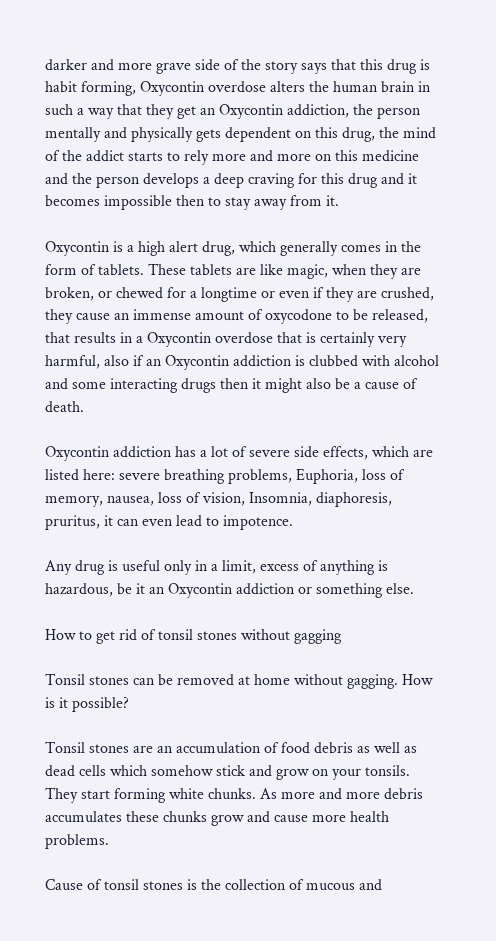darker and more grave side of the story says that this drug is habit forming, Oxycontin overdose alters the human brain in such a way that they get an Oxycontin addiction, the person mentally and physically gets dependent on this drug, the mind of the addict starts to rely more and more on this medicine and the person develops a deep craving for this drug and it becomes impossible then to stay away from it.

Oxycontin is a high alert drug, which generally comes in the form of tablets. These tablets are like magic, when they are broken, or chewed for a longtime or even if they are crushed, they cause an immense amount of oxycodone to be released, that results in a Oxycontin overdose that is certainly very harmful, also if an Oxycontin addiction is clubbed with alcohol and some interacting drugs then it might also be a cause of death.

Oxycontin addiction has a lot of severe side effects, which are listed here: severe breathing problems, Euphoria, loss of memory, nausea, loss of vision, Insomnia, diaphoresis, pruritus, it can even lead to impotence.

Any drug is useful only in a limit, excess of anything is hazardous, be it an Oxycontin addiction or something else.

How to get rid of tonsil stones without gagging

Tonsil stones can be removed at home without gagging. How is it possible?

Tonsil stones are an accumulation of food debris as well as dead cells which somehow stick and grow on your tonsils. They start forming white chunks. As more and more debris accumulates these chunks grow and cause more health problems.

Cause of tonsil stones is the collection of mucous and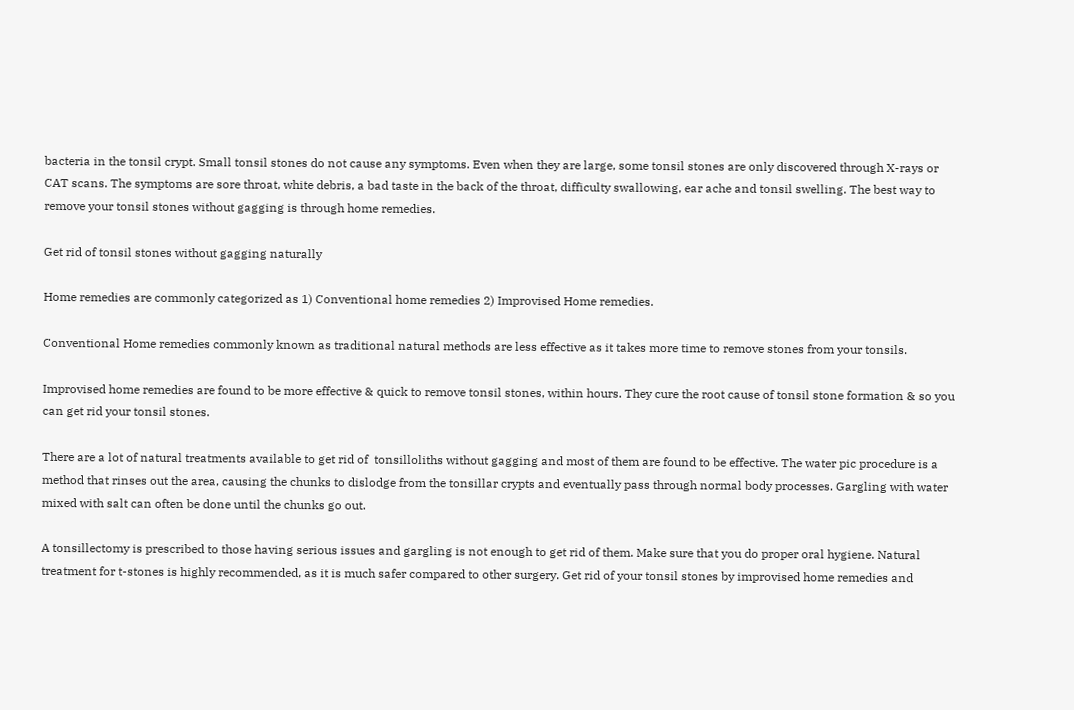bacteria in the tonsil crypt. Small tonsil stones do not cause any symptoms. Even when they are large, some tonsil stones are only discovered through X-rays or CAT scans. The symptoms are sore throat, white debris, a bad taste in the back of the throat, difficulty swallowing, ear ache and tonsil swelling. The best way to remove your tonsil stones without gagging is through home remedies.

Get rid of tonsil stones without gagging naturally

Home remedies are commonly categorized as 1) Conventional home remedies 2) Improvised Home remedies.

Conventional Home remedies commonly known as traditional natural methods are less effective as it takes more time to remove stones from your tonsils.

Improvised home remedies are found to be more effective & quick to remove tonsil stones, within hours. They cure the root cause of tonsil stone formation & so you can get rid your tonsil stones.

There are a lot of natural treatments available to get rid of  tonsilloliths without gagging and most of them are found to be effective. The water pic procedure is a method that rinses out the area, causing the chunks to dislodge from the tonsillar crypts and eventually pass through normal body processes. Gargling with water mixed with salt can often be done until the chunks go out.

A tonsillectomy is prescribed to those having serious issues and gargling is not enough to get rid of them. Make sure that you do proper oral hygiene. Natural treatment for t-stones is highly recommended, as it is much safer compared to other surgery. Get rid of your tonsil stones by improvised home remedies and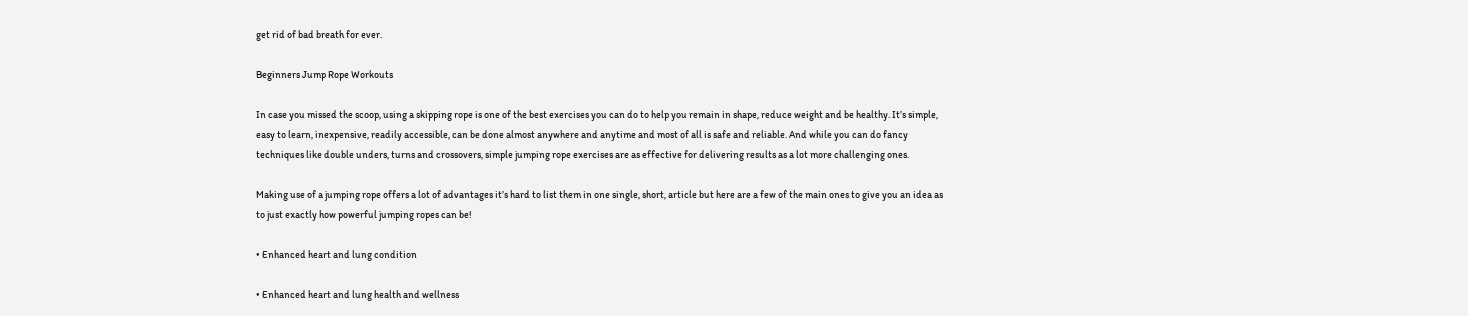get rid of bad breath for ever.

Beginners Jump Rope Workouts

In case you missed the scoop, using a skipping rope is one of the best exercises you can do to help you remain in shape, reduce weight and be healthy. It’s simple, easy to learn, inexpensive, readily accessible, can be done almost anywhere and anytime and most of all is safe and reliable. And while you can do fancy techniques like double unders, turns and crossovers, simple jumping rope exercises are as effective for delivering results as a lot more challenging ones.

Making use of a jumping rope offers a lot of advantages it’s hard to list them in one single, short, article but here are a few of the main ones to give you an idea as to just exactly how powerful jumping ropes can be!

• Enhanced heart and lung condition

• Enhanced heart and lung health and wellness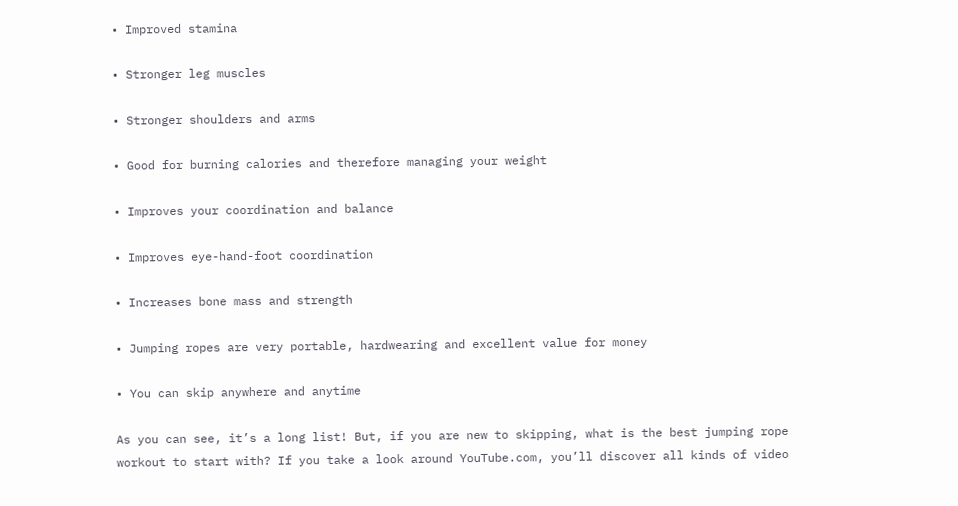• Improved stamina

• Stronger leg muscles

• Stronger shoulders and arms

• Good for burning calories and therefore managing your weight

• Improves your coordination and balance

• Improves eye-hand-foot coordination

• Increases bone mass and strength

• Jumping ropes are very portable, hardwearing and excellent value for money

• You can skip anywhere and anytime

As you can see, it’s a long list! But, if you are new to skipping, what is the best jumping rope workout to start with? If you take a look around YouTube.com, you’ll discover all kinds of video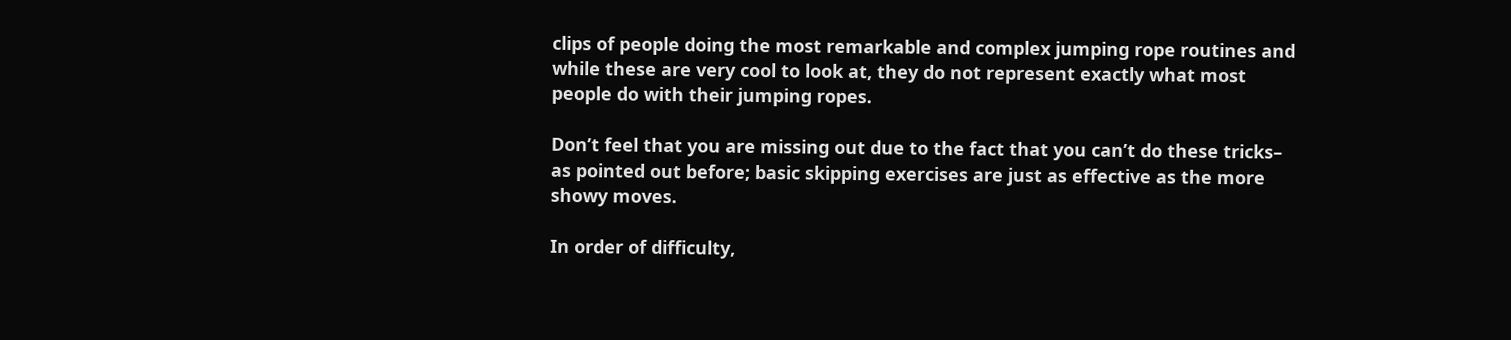clips of people doing the most remarkable and complex jumping rope routines and while these are very cool to look at, they do not represent exactly what most people do with their jumping ropes.

Don’t feel that you are missing out due to the fact that you can’t do these tricks– as pointed out before; basic skipping exercises are just as effective as the more showy moves.

In order of difficulty,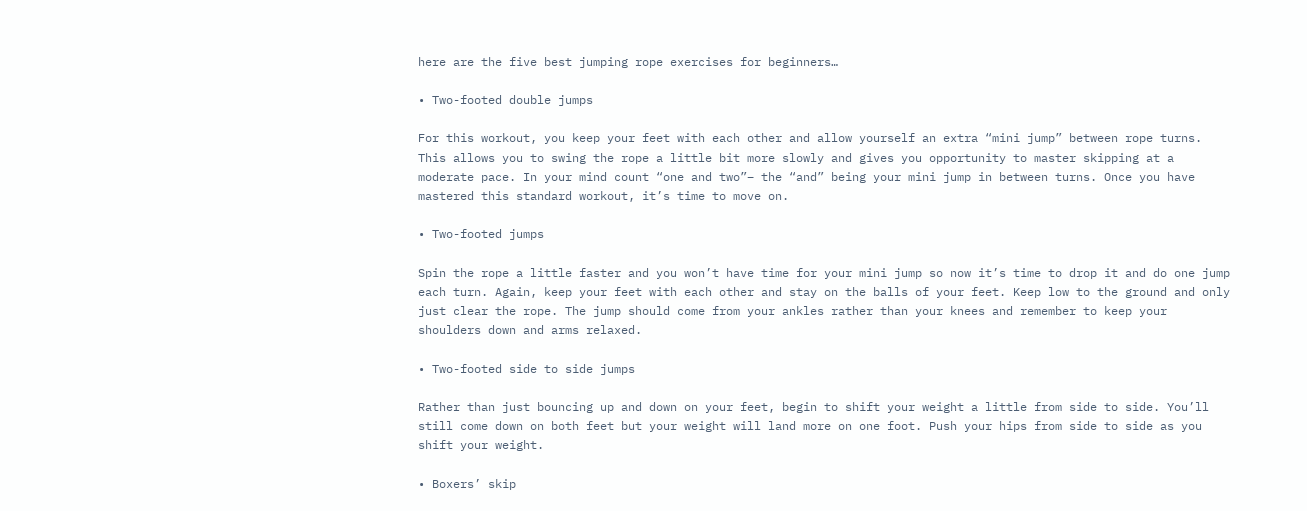here are the five best jumping rope exercises for beginners…

• Two-footed double jumps

For this workout, you keep your feet with each other and allow yourself an extra “mini jump” between rope turns. This allows you to swing the rope a little bit more slowly and gives you opportunity to master skipping at a moderate pace. In your mind count “one and two”– the “and” being your mini jump in between turns. Once you have mastered this standard workout, it’s time to move on.

• Two-footed jumps

Spin the rope a little faster and you won’t have time for your mini jump so now it’s time to drop it and do one jump each turn. Again, keep your feet with each other and stay on the balls of your feet. Keep low to the ground and only just clear the rope. The jump should come from your ankles rather than your knees and remember to keep your shoulders down and arms relaxed.

• Two-footed side to side jumps

Rather than just bouncing up and down on your feet, begin to shift your weight a little from side to side. You’ll still come down on both feet but your weight will land more on one foot. Push your hips from side to side as you shift your weight.

• Boxers’ skip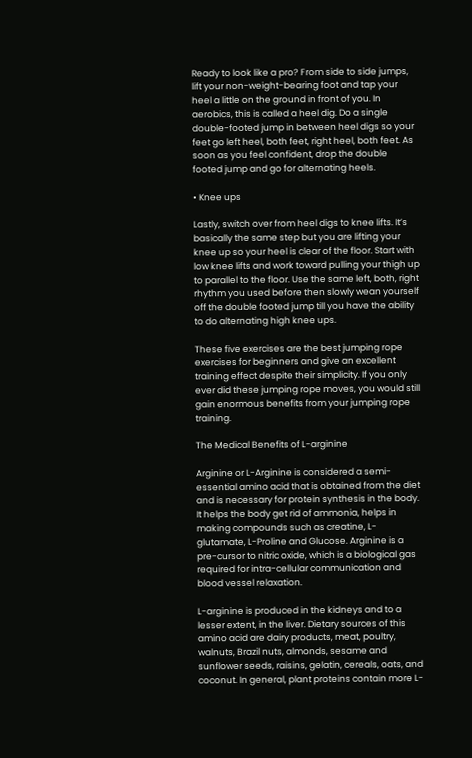Ready to look like a pro? From side to side jumps, lift your non-weight-bearing foot and tap your heel a little on the ground in front of you. In aerobics, this is called a heel dig. Do a single double-footed jump in between heel digs so your feet go left heel, both feet, right heel, both feet. As soon as you feel confident, drop the double footed jump and go for alternating heels.

• Knee ups

Lastly, switch over from heel digs to knee lifts. It’s basically the same step but you are lifting your knee up so your heel is clear of the floor. Start with low knee lifts and work toward pulling your thigh up to parallel to the floor. Use the same left, both, right rhythm you used before then slowly wean yourself off the double footed jump till you have the ability to do alternating high knee ups.

These five exercises are the best jumping rope exercises for beginners and give an excellent training effect despite their simplicity. If you only ever did these jumping rope moves, you would still gain enormous benefits from your jumping rope training.

The Medical Benefits of L-arginine

Arginine or L-Arginine is considered a semi-essential amino acid that is obtained from the diet and is necessary for protein synthesis in the body. It helps the body get rid of ammonia, helps in making compounds such as creatine, L-glutamate, L-Proline and Glucose. Arginine is a pre-cursor to nitric oxide, which is a biological gas required for intra-cellular communication and blood vessel relaxation.

L-arginine is produced in the kidneys and to a lesser extent, in the liver. Dietary sources of this amino acid are dairy products, meat, poultry, walnuts, Brazil nuts, almonds, sesame and sunflower seeds, raisins, gelatin, cereals, oats, and coconut. In general, plant proteins contain more L-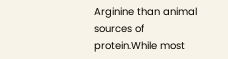Arginine than animal sources of protein.While most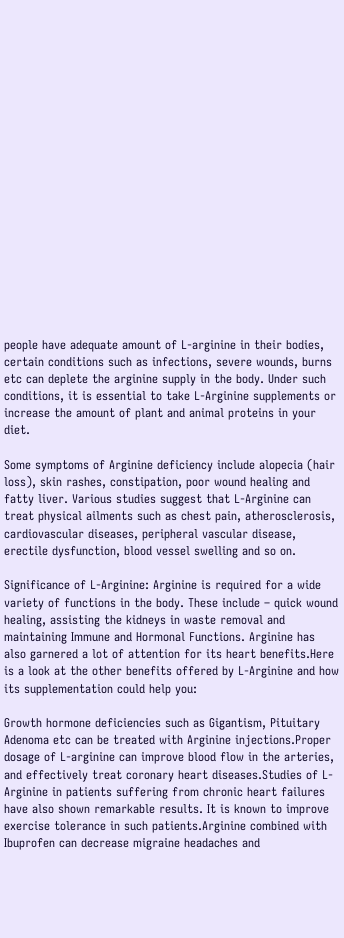people have adequate amount of L-arginine in their bodies, certain conditions such as infections, severe wounds, burns etc can deplete the arginine supply in the body. Under such conditions, it is essential to take L-Arginine supplements or increase the amount of plant and animal proteins in your diet.

Some symptoms of Arginine deficiency include alopecia (hair loss), skin rashes, constipation, poor wound healing and fatty liver. Various studies suggest that L-Arginine can treat physical ailments such as chest pain, atherosclerosis, cardiovascular diseases, peripheral vascular disease, erectile dysfunction, blood vessel swelling and so on.

Significance of L-Arginine: Arginine is required for a wide variety of functions in the body. These include – quick wound healing, assisting the kidneys in waste removal and maintaining Immune and Hormonal Functions. Arginine has also garnered a lot of attention for its heart benefits.Here is a look at the other benefits offered by L-Arginine and how its supplementation could help you:

Growth hormone deficiencies such as Gigantism, Pituitary Adenoma etc can be treated with Arginine injections.Proper dosage of L-arginine can improve blood flow in the arteries, and effectively treat coronary heart diseases.Studies of L-Arginine in patients suffering from chronic heart failures have also shown remarkable results. It is known to improve exercise tolerance in such patients.Arginine combined with Ibuprofen can decrease migraine headaches and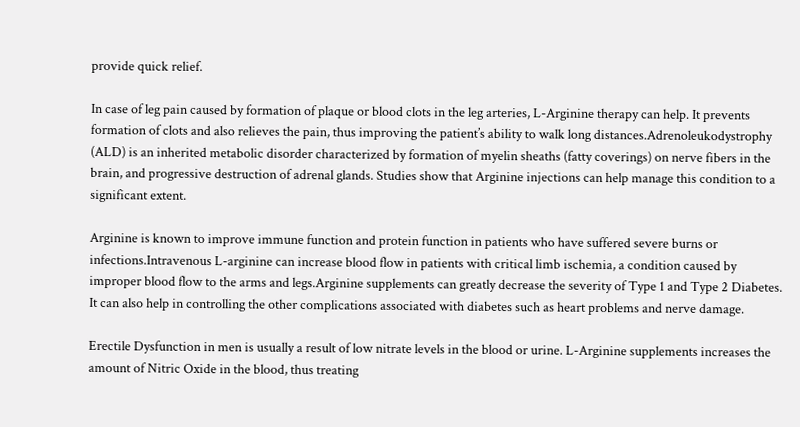provide quick relief.

In case of leg pain caused by formation of plaque or blood clots in the leg arteries, L-Arginine therapy can help. It prevents formation of clots and also relieves the pain, thus improving the patient’s ability to walk long distances.Adrenoleukodystrophy (ALD) is an inherited metabolic disorder characterized by formation of myelin sheaths (fatty coverings) on nerve fibers in the brain, and progressive destruction of adrenal glands. Studies show that Arginine injections can help manage this condition to a significant extent.

Arginine is known to improve immune function and protein function in patients who have suffered severe burns or infections.Intravenous L-arginine can increase blood flow in patients with critical limb ischemia, a condition caused by improper blood flow to the arms and legs.Arginine supplements can greatly decrease the severity of Type 1 and Type 2 Diabetes. It can also help in controlling the other complications associated with diabetes such as heart problems and nerve damage.

Erectile Dysfunction in men is usually a result of low nitrate levels in the blood or urine. L-Arginine supplements increases the amount of Nitric Oxide in the blood, thus treating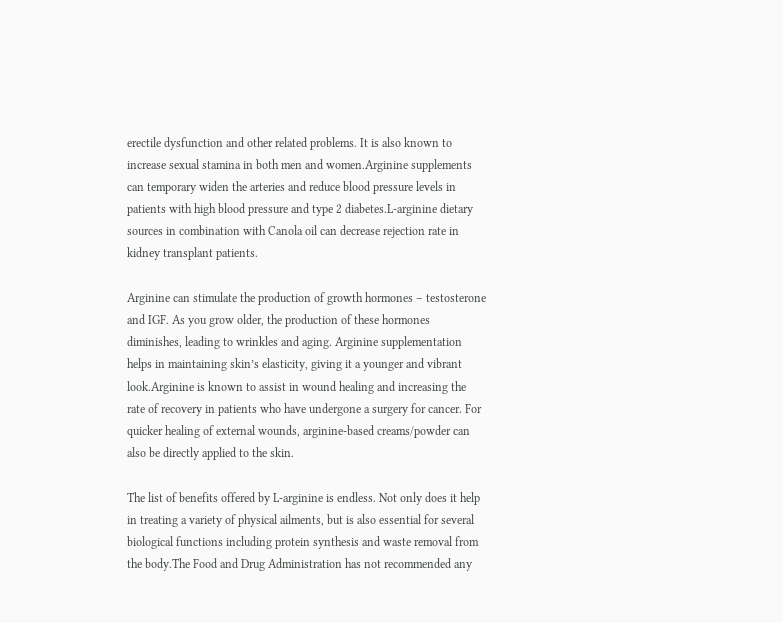erectile dysfunction and other related problems. It is also known to increase sexual stamina in both men and women.Arginine supplements can temporary widen the arteries and reduce blood pressure levels in patients with high blood pressure and type 2 diabetes.L-arginine dietary sources in combination with Canola oil can decrease rejection rate in kidney transplant patients.

Arginine can stimulate the production of growth hormones – testosterone and IGF. As you grow older, the production of these hormones diminishes, leading to wrinkles and aging. Arginine supplementation helps in maintaining skin’s elasticity, giving it a younger and vibrant look.Arginine is known to assist in wound healing and increasing the rate of recovery in patients who have undergone a surgery for cancer. For quicker healing of external wounds, arginine-based creams/powder can also be directly applied to the skin.

The list of benefits offered by L-arginine is endless. Not only does it help in treating a variety of physical ailments, but is also essential for several biological functions including protein synthesis and waste removal from the body.The Food and Drug Administration has not recommended any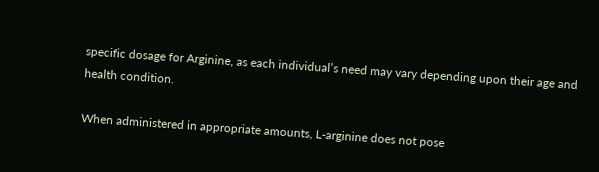specific dosage for Arginine, as each individual’s need may vary depending upon their age and health condition.

When administered in appropriate amounts, L-arginine does not pose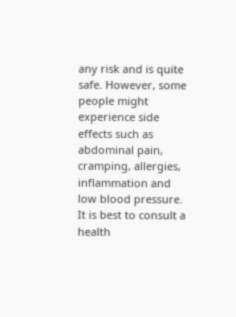any risk and is quite safe. However, some people might experience side effects such as abdominal pain, cramping, allergies, inflammation and low blood pressure. It is best to consult a health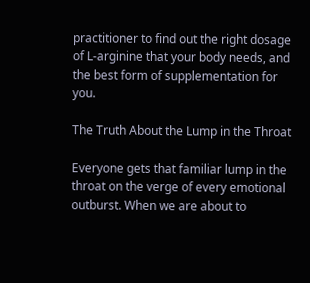practitioner to find out the right dosage of L-arginine that your body needs, and the best form of supplementation for you.

The Truth About the Lump in the Throat

Everyone gets that familiar lump in the throat on the verge of every emotional outburst. When we are about to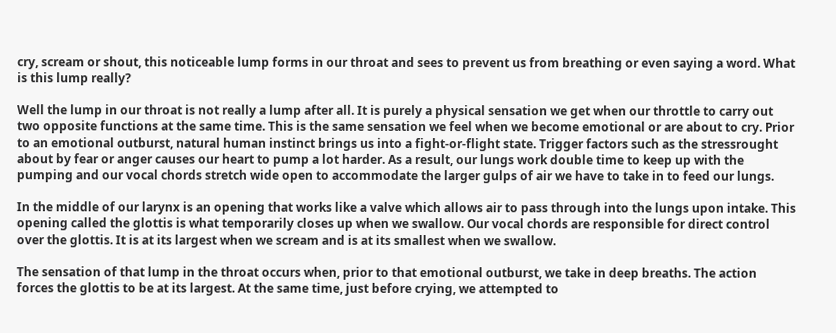cry, scream or shout, this noticeable lump forms in our throat and sees to prevent us from breathing or even saying a word. What is this lump really?

Well the lump in our throat is not really a lump after all. It is purely a physical sensation we get when our throttle to carry out two opposite functions at the same time. This is the same sensation we feel when we become emotional or are about to cry. Prior to an emotional outburst, natural human instinct brings us into a fight-or-flight state. Trigger factors such as the stressrought about by fear or anger causes our heart to pump a lot harder. As a result, our lungs work double time to keep up with the pumping and our vocal chords stretch wide open to accommodate the larger gulps of air we have to take in to feed our lungs.

In the middle of our larynx is an opening that works like a valve which allows air to pass through into the lungs upon intake. This opening called the glottis is what temporarily closes up when we swallow. Our vocal chords are responsible for direct control over the glottis. It is at its largest when we scream and is at its smallest when we swallow.

The sensation of that lump in the throat occurs when, prior to that emotional outburst, we take in deep breaths. The action forces the glottis to be at its largest. At the same time, just before crying, we attempted to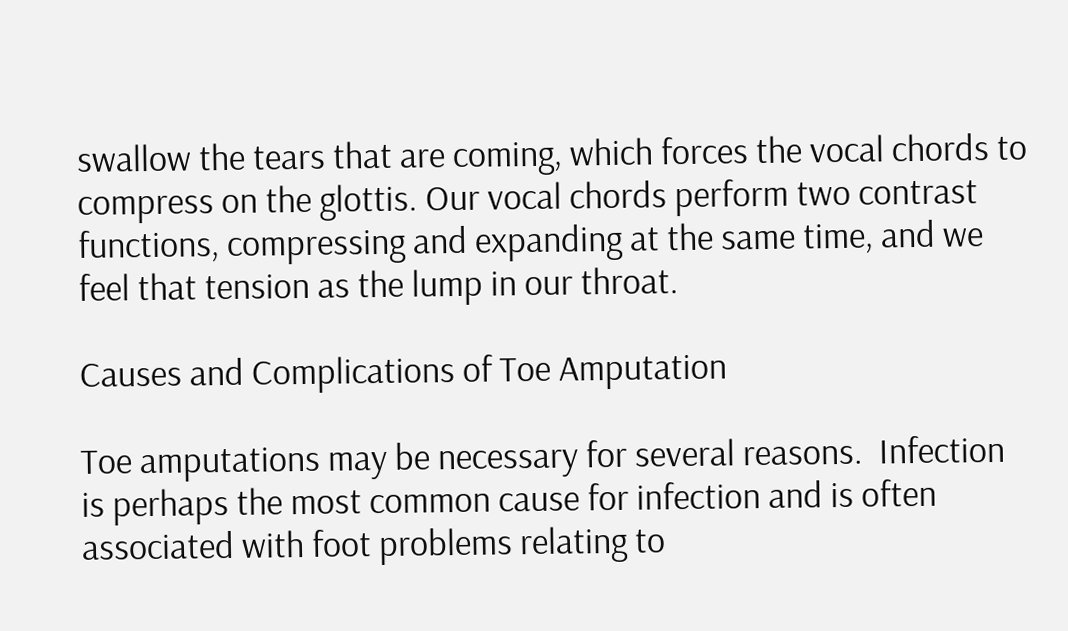swallow the tears that are coming, which forces the vocal chords to compress on the glottis. Our vocal chords perform two contrast functions, compressing and expanding at the same time, and we feel that tension as the lump in our throat.

Causes and Complications of Toe Amputation

Toe amputations may be necessary for several reasons.  Infection is perhaps the most common cause for infection and is often associated with foot problems relating to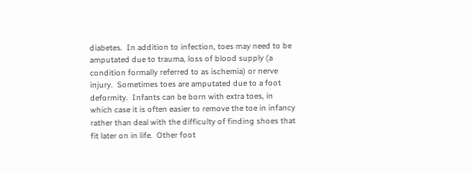diabetes.  In addition to infection, toes may need to be amputated due to trauma, loss of blood supply (a condition formally referred to as ischemia) or nerve injury.  Sometimes toes are amputated due to a foot deformity.  Infants can be born with extra toes, in which case it is often easier to remove the toe in infancy rather than deal with the difficulty of finding shoes that fit later on in life.  Other foot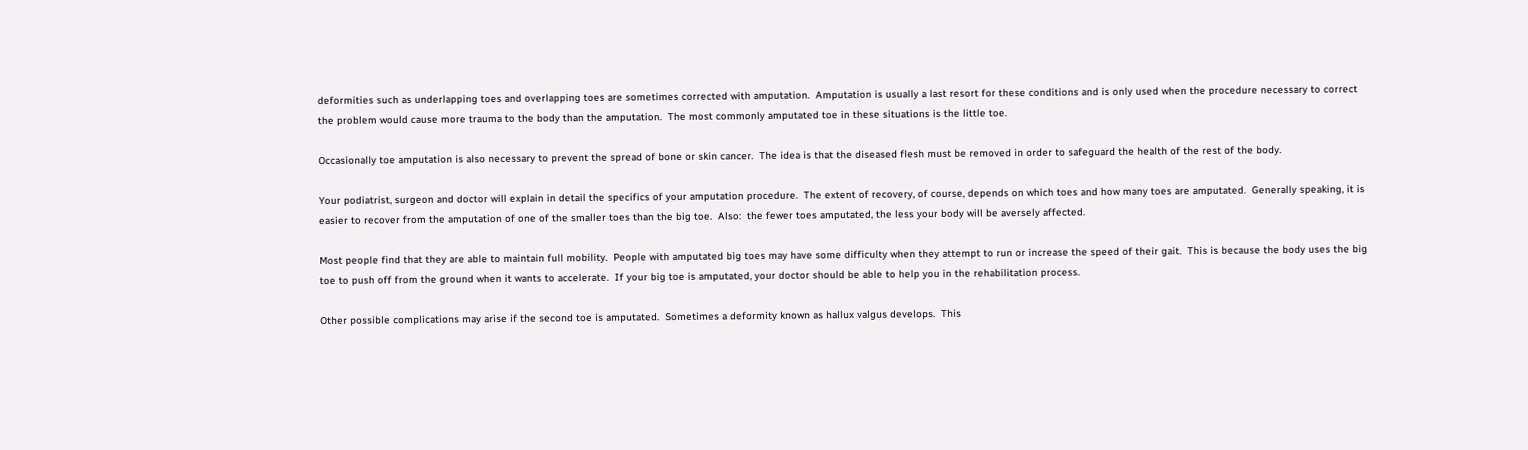deformities such as underlapping toes and overlapping toes are sometimes corrected with amputation.  Amputation is usually a last resort for these conditions and is only used when the procedure necessary to correct the problem would cause more trauma to the body than the amputation.  The most commonly amputated toe in these situations is the little toe.

Occasionally toe amputation is also necessary to prevent the spread of bone or skin cancer.  The idea is that the diseased flesh must be removed in order to safeguard the health of the rest of the body.

Your podiatrist, surgeon and doctor will explain in detail the specifics of your amputation procedure.  The extent of recovery, of course, depends on which toes and how many toes are amputated.  Generally speaking, it is easier to recover from the amputation of one of the smaller toes than the big toe.  Also:  the fewer toes amputated, the less your body will be aversely affected.

Most people find that they are able to maintain full mobility.  People with amputated big toes may have some difficulty when they attempt to run or increase the speed of their gait.  This is because the body uses the big toe to push off from the ground when it wants to accelerate.  If your big toe is amputated, your doctor should be able to help you in the rehabilitation process.

Other possible complications may arise if the second toe is amputated.  Sometimes a deformity known as hallux valgus develops.  This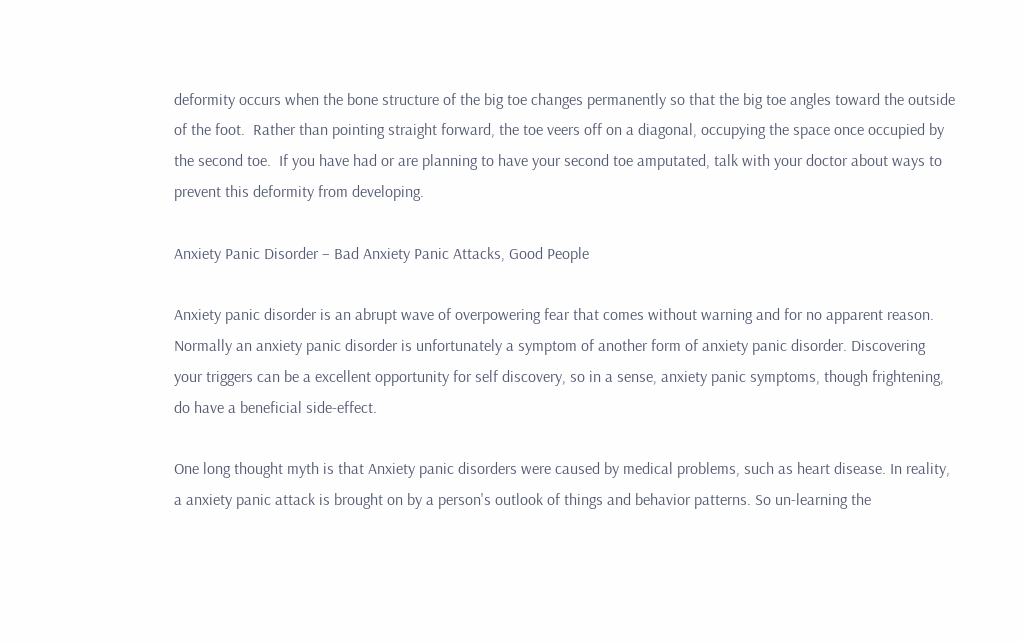deformity occurs when the bone structure of the big toe changes permanently so that the big toe angles toward the outside of the foot.  Rather than pointing straight forward, the toe veers off on a diagonal, occupying the space once occupied by the second toe.  If you have had or are planning to have your second toe amputated, talk with your doctor about ways to prevent this deformity from developing.

Anxiety Panic Disorder – Bad Anxiety Panic Attacks, Good People

Anxiety panic disorder is an abrupt wave of overpowering fear that comes without warning and for no apparent reason. Normally an anxiety panic disorder is unfortunately a symptom of another form of anxiety panic disorder. Discovering your triggers can be a excellent opportunity for self discovery, so in a sense, anxiety panic symptoms, though frightening, do have a beneficial side-effect.

One long thought myth is that Anxiety panic disorders were caused by medical problems, such as heart disease. In reality, a anxiety panic attack is brought on by a person's outlook of things and behavior patterns. So un-learning the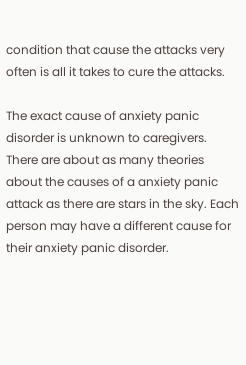condition that cause the attacks very often is all it takes to cure the attacks.

The exact cause of anxiety panic disorder is unknown to caregivers. There are about as many theories about the causes of a anxiety panic attack as there are stars in the sky. Each person may have a different cause for their anxiety panic disorder.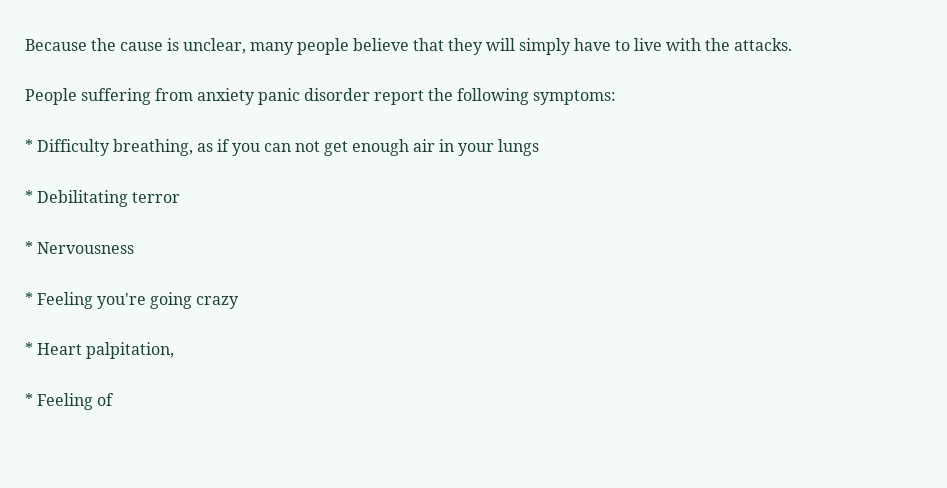Because the cause is unclear, many people believe that they will simply have to live with the attacks.

People suffering from anxiety panic disorder report the following symptoms:

* Difficulty breathing, as if you can not get enough air in your lungs

* Debilitating terror

* Nervousness

* Feeling you're going crazy

* Heart palpitation,

* Feeling of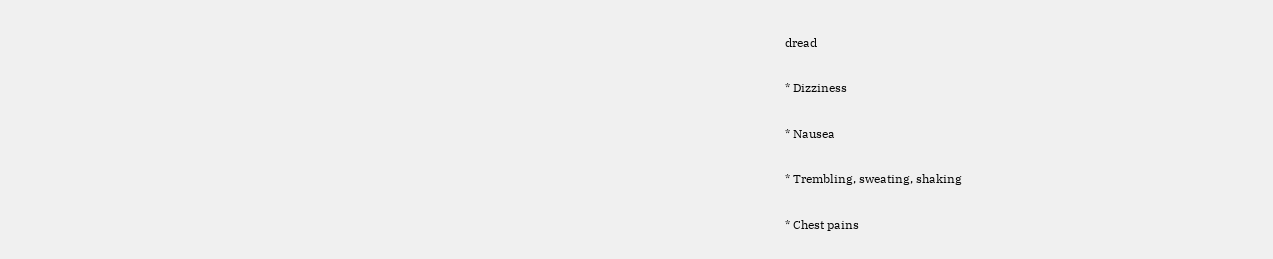dread

* Dizziness

* Nausea

* Trembling, sweating, shaking

* Chest pains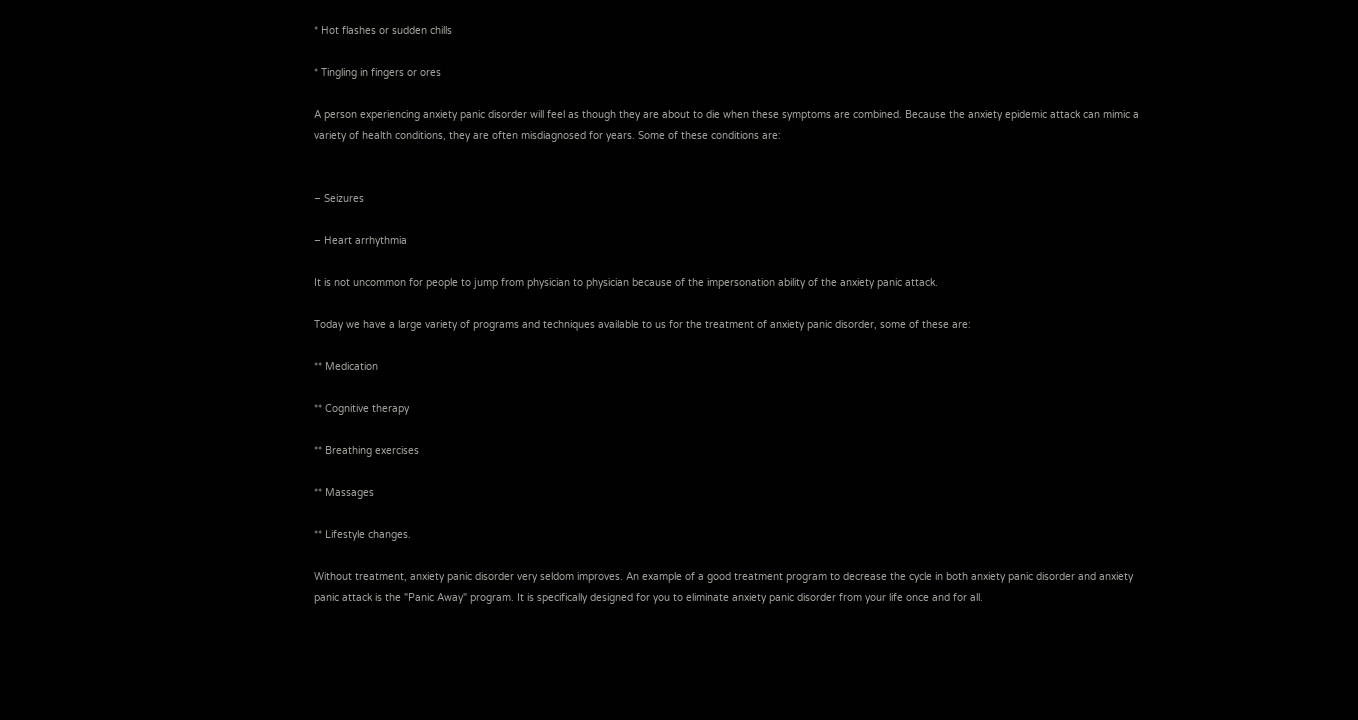* Hot flashes or sudden chills

* Tingling in fingers or ores

A person experiencing anxiety panic disorder will feel as though they are about to die when these symptoms are combined. Because the anxiety epidemic attack can mimic a variety of health conditions, they are often misdiagnosed for years. Some of these conditions are:


– Seizures

– Heart arrhythmia

It is not uncommon for people to jump from physician to physician because of the impersonation ability of the anxiety panic attack.

Today we have a large variety of programs and techniques available to us for the treatment of anxiety panic disorder, some of these are:

** Medication

** Cognitive therapy

** Breathing exercises

** Massages

** Lifestyle changes.

Without treatment, anxiety panic disorder very seldom improves. An example of a good treatment program to decrease the cycle in both anxiety panic disorder and anxiety panic attack is the "Panic Away" program. It is specifically designed for you to eliminate anxiety panic disorder from your life once and for all.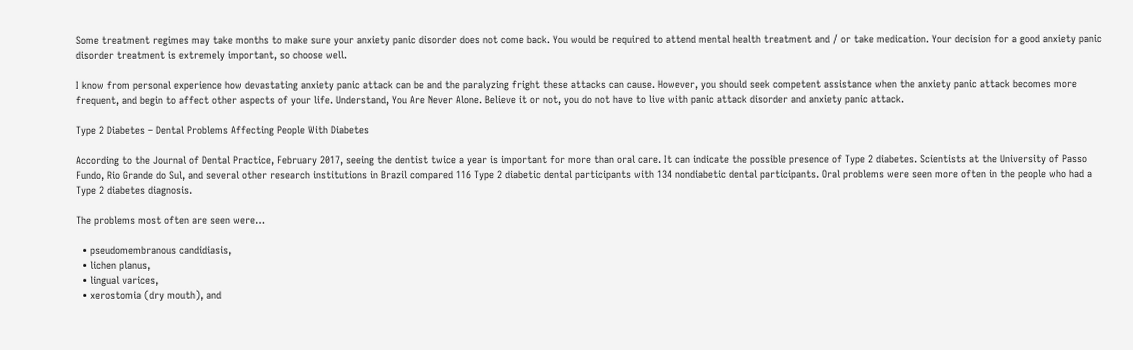Some treatment regimes may take months to make sure your anxiety panic disorder does not come back. You would be required to attend mental health treatment and / or take medication. Your decision for a good anxiety panic disorder treatment is extremely important, so choose well.

I know from personal experience how devastating anxiety panic attack can be and the paralyzing fright these attacks can cause. However, you should seek competent assistance when the anxiety panic attack becomes more frequent, and begin to affect other aspects of your life. Understand, You Are Never Alone. Believe it or not, you do not have to live with panic attack disorder and anxiety panic attack.

Type 2 Diabetes – Dental Problems Affecting People With Diabetes

According to the Journal of Dental Practice, February 2017, seeing the dentist twice a year is important for more than oral care. It can indicate the possible presence of Type 2 diabetes. Scientists at the University of Passo Fundo, Rio Grande do Sul, and several other research institutions in Brazil compared 116 Type 2 diabetic dental participants with 134 nondiabetic dental participants. Oral problems were seen more often in the people who had a Type 2 diabetes diagnosis.

The problems most often are seen were…

  • pseudomembranous candidiasis,
  • lichen planus,
  • lingual varices,
  • xerostomia (dry mouth), and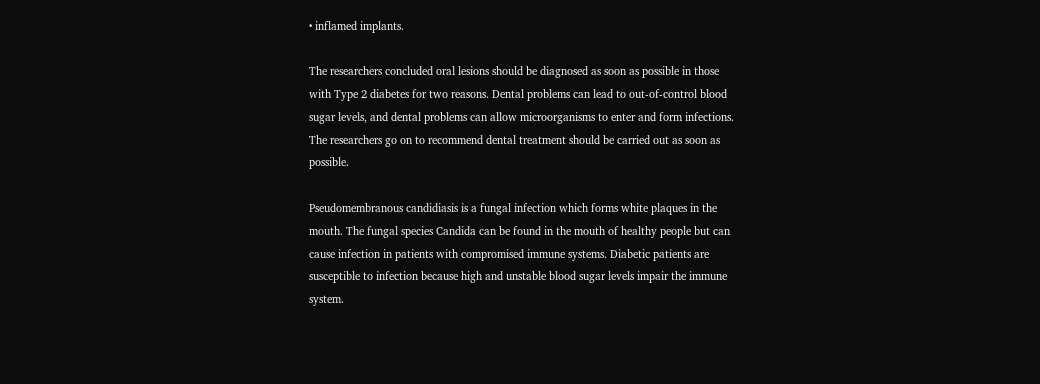• inflamed implants.

The researchers concluded oral lesions should be diagnosed as soon as possible in those with Type 2 diabetes for two reasons. Dental problems can lead to out-of-control blood sugar levels, and dental problems can allow microorganisms to enter and form infections. The researchers go on to recommend dental treatment should be carried out as soon as possible.

Pseudomembranous candidiasis is a fungal infection which forms white plaques in the mouth. The fungal species Candida can be found in the mouth of healthy people but can cause infection in patients with compromised immune systems. Diabetic patients are susceptible to infection because high and unstable blood sugar levels impair the immune system.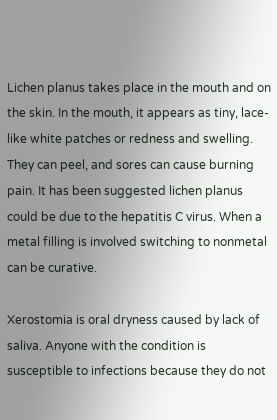Lichen planus takes place in the mouth and on the skin. In the mouth, it appears as tiny, lace-like white patches or redness and swelling. They can peel, and sores can cause burning pain. It has been suggested lichen planus could be due to the hepatitis C virus. When a metal filling is involved switching to nonmetal can be curative.

Xerostomia is oral dryness caused by lack of saliva. Anyone with the condition is susceptible to infections because they do not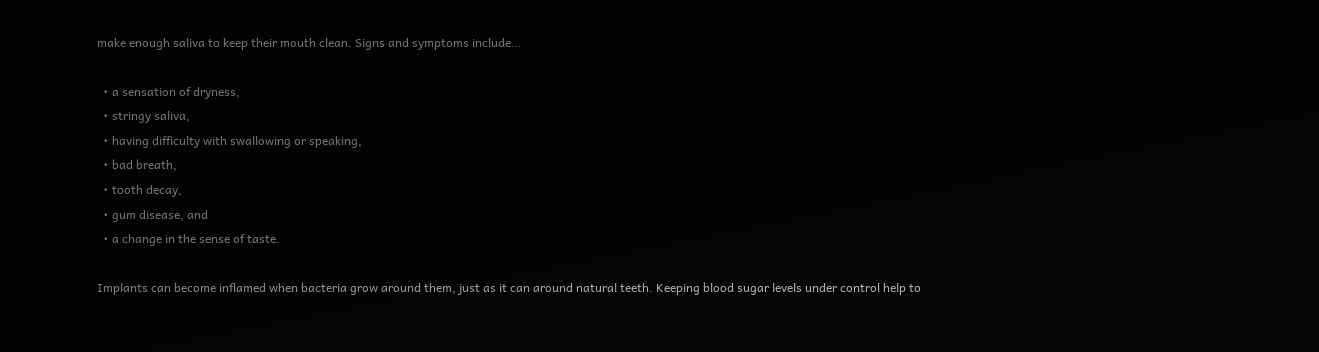make enough saliva to keep their mouth clean. Signs and symptoms include…

  • a sensation of dryness,
  • stringy saliva,
  • having difficulty with swallowing or speaking,
  • bad breath,
  • tooth decay,
  • gum disease, and
  • a change in the sense of taste.

Implants can become inflamed when bacteria grow around them, just as it can around natural teeth. Keeping blood sugar levels under control help to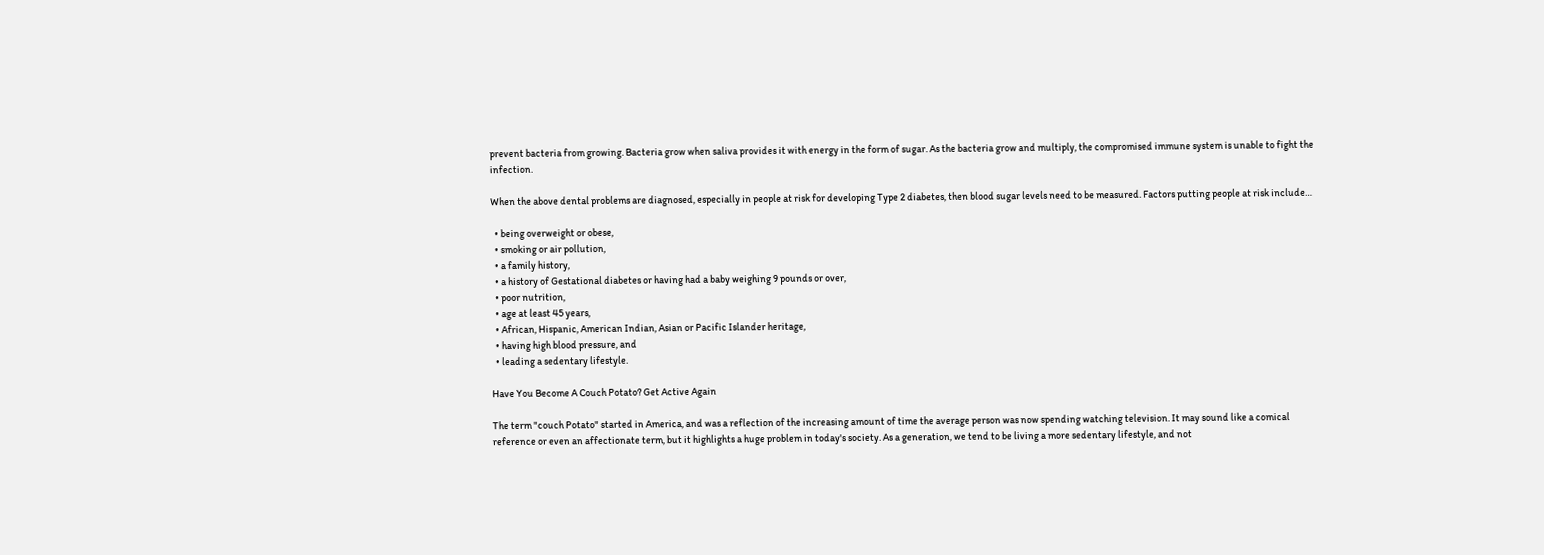prevent bacteria from growing. Bacteria grow when saliva provides it with energy in the form of sugar. As the bacteria grow and multiply, the compromised immune system is unable to fight the infection.

When the above dental problems are diagnosed, especially in people at risk for developing Type 2 diabetes, then blood sugar levels need to be measured. Factors putting people at risk include…

  • being overweight or obese,
  • smoking or air pollution,
  • a family history,
  • a history of Gestational diabetes or having had a baby weighing 9 pounds or over,
  • poor nutrition,
  • age at least 45 years,
  • African, Hispanic, American Indian, Asian or Pacific Islander heritage,
  • having high blood pressure, and
  • leading a sedentary lifestyle.

Have You Become A Couch Potato? Get Active Again

The term "couch Potato" started in America, and was a reflection of the increasing amount of time the average person was now spending watching television. It may sound like a comical reference or even an affectionate term, but it highlights a huge problem in today's society. As a generation, we tend to be living a more sedentary lifestyle, and not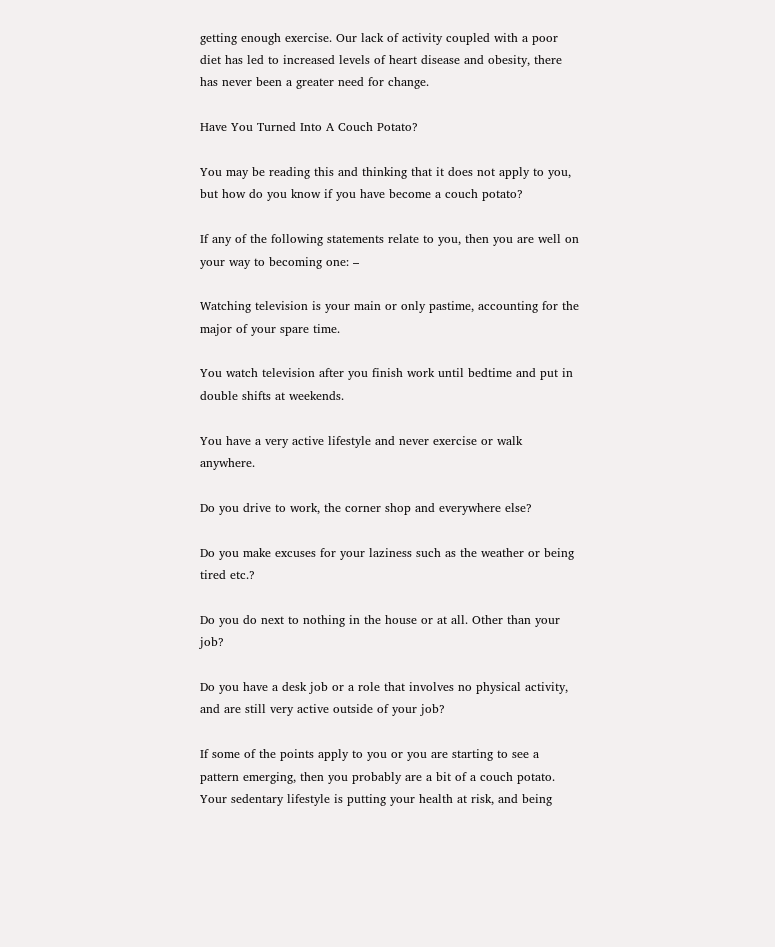getting enough exercise. Our lack of activity coupled with a poor diet has led to increased levels of heart disease and obesity, there has never been a greater need for change.

Have You Turned Into A Couch Potato?

You may be reading this and thinking that it does not apply to you, but how do you know if you have become a couch potato?

If any of the following statements relate to you, then you are well on your way to becoming one: –

Watching television is your main or only pastime, accounting for the major of your spare time.

You watch television after you finish work until bedtime and put in double shifts at weekends.

You have a very active lifestyle and never exercise or walk anywhere.

Do you drive to work, the corner shop and everywhere else?

Do you make excuses for your laziness such as the weather or being tired etc.?

Do you do next to nothing in the house or at all. Other than your job?

Do you have a desk job or a role that involves no physical activity, and are still very active outside of your job?

If some of the points apply to you or you are starting to see a pattern emerging, then you probably are a bit of a couch potato. Your sedentary lifestyle is putting your health at risk, and being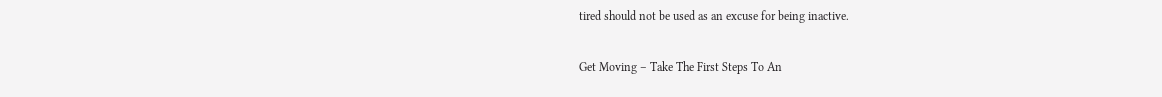tired should not be used as an excuse for being inactive.

Get Moving – Take The First Steps To An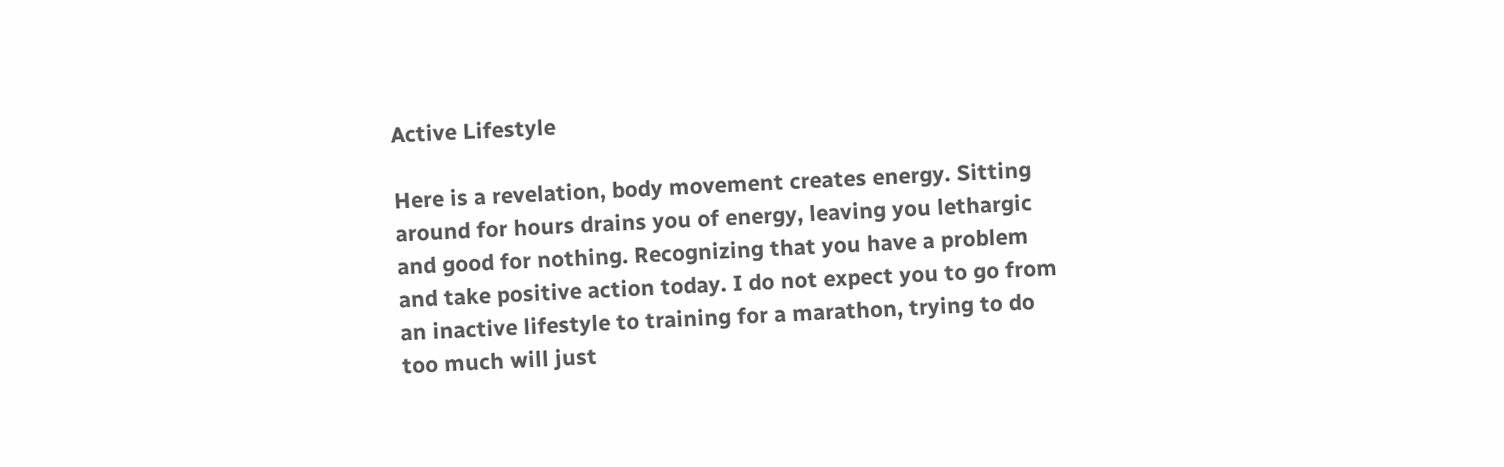Active Lifestyle

Here is a revelation, body movement creates energy. Sitting around for hours drains you of energy, leaving you lethargic and good for nothing. Recognizing that you have a problem and take positive action today. I do not expect you to go from an inactive lifestyle to training for a marathon, trying to do too much will just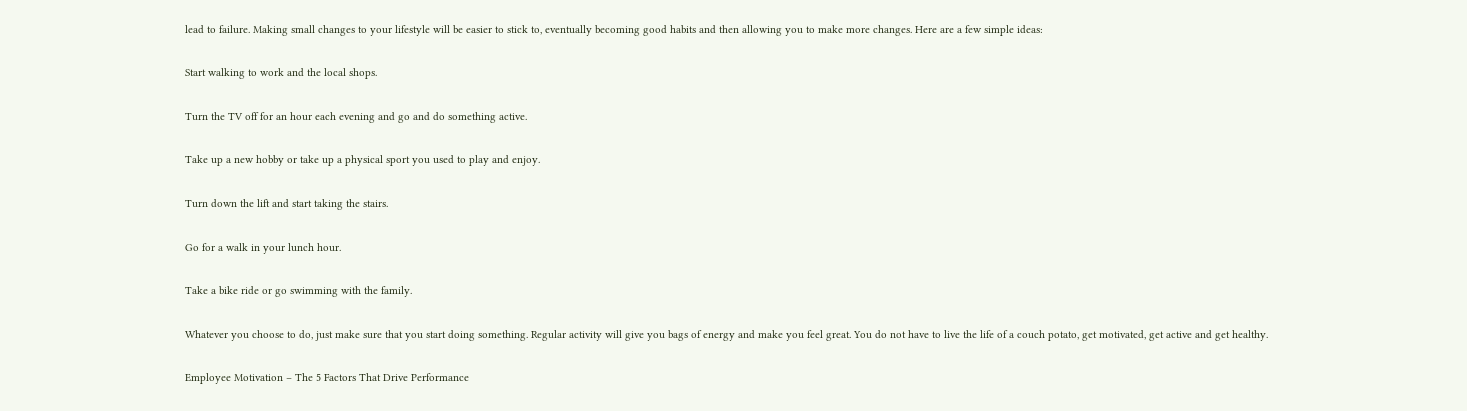lead to failure. Making small changes to your lifestyle will be easier to stick to, eventually becoming good habits and then allowing you to make more changes. Here are a few simple ideas:

Start walking to work and the local shops.

Turn the TV off for an hour each evening and go and do something active.

Take up a new hobby or take up a physical sport you used to play and enjoy.

Turn down the lift and start taking the stairs.

Go for a walk in your lunch hour.

Take a bike ride or go swimming with the family.

Whatever you choose to do, just make sure that you start doing something. Regular activity will give you bags of energy and make you feel great. You do not have to live the life of a couch potato, get motivated, get active and get healthy.

Employee Motivation – The 5 Factors That Drive Performance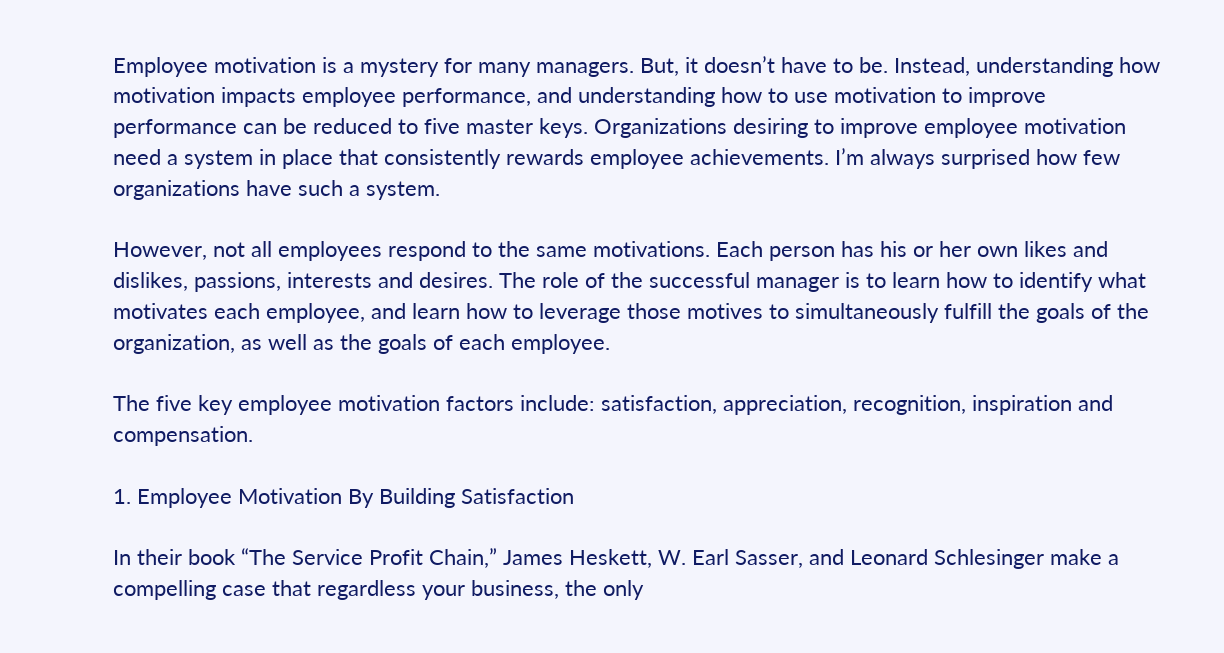Employee motivation is a mystery for many managers. But, it doesn’t have to be. Instead, understanding how motivation impacts employee performance, and understanding how to use motivation to improve performance can be reduced to five master keys. Organizations desiring to improve employee motivation need a system in place that consistently rewards employee achievements. I’m always surprised how few organizations have such a system.

However, not all employees respond to the same motivations. Each person has his or her own likes and dislikes, passions, interests and desires. The role of the successful manager is to learn how to identify what motivates each employee, and learn how to leverage those motives to simultaneously fulfill the goals of the organization, as well as the goals of each employee.

The five key employee motivation factors include: satisfaction, appreciation, recognition, inspiration and compensation.

1. Employee Motivation By Building Satisfaction

In their book “The Service Profit Chain,” James Heskett, W. Earl Sasser, and Leonard Schlesinger make a compelling case that regardless your business, the only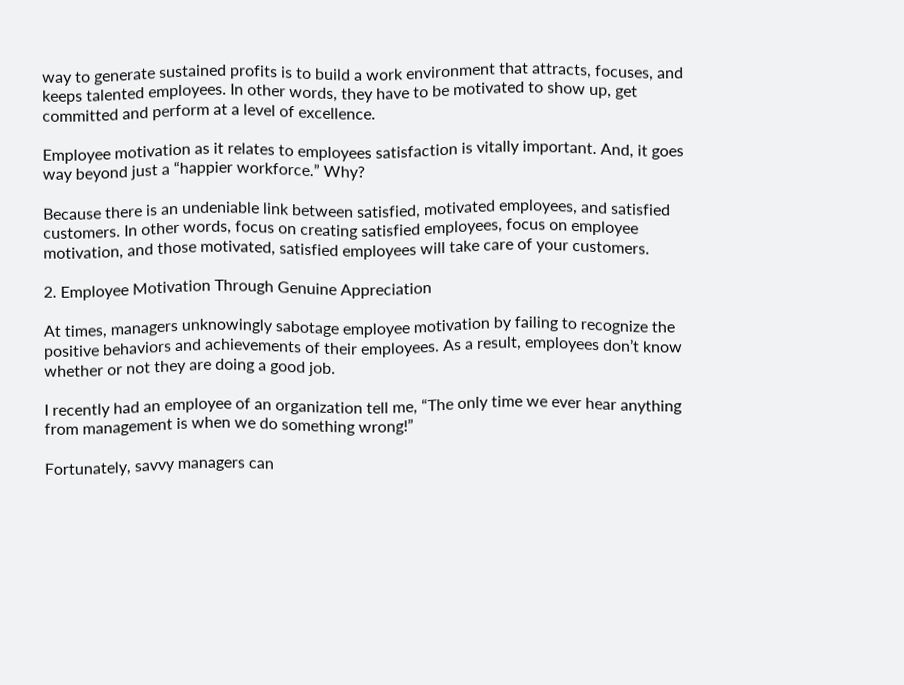way to generate sustained profits is to build a work environment that attracts, focuses, and keeps talented employees. In other words, they have to be motivated to show up, get committed and perform at a level of excellence.

Employee motivation as it relates to employees satisfaction is vitally important. And, it goes way beyond just a “happier workforce.” Why?

Because there is an undeniable link between satisfied, motivated employees, and satisfied customers. In other words, focus on creating satisfied employees, focus on employee motivation, and those motivated, satisfied employees will take care of your customers.

2. Employee Motivation Through Genuine Appreciation

At times, managers unknowingly sabotage employee motivation by failing to recognize the positive behaviors and achievements of their employees. As a result, employees don’t know whether or not they are doing a good job.

I recently had an employee of an organization tell me, “The only time we ever hear anything from management is when we do something wrong!”

Fortunately, savvy managers can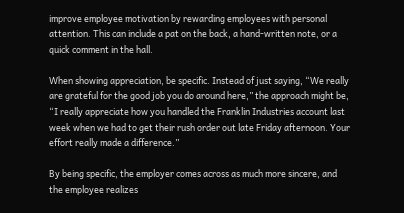improve employee motivation by rewarding employees with personal attention. This can include a pat on the back, a hand-written note, or a quick comment in the hall.

When showing appreciation, be specific. Instead of just saying, “We really are grateful for the good job you do around here,” the approach might be, “I really appreciate how you handled the Franklin Industries account last week when we had to get their rush order out late Friday afternoon. Your effort really made a difference.”

By being specific, the employer comes across as much more sincere, and the employee realizes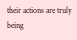their actions are truly being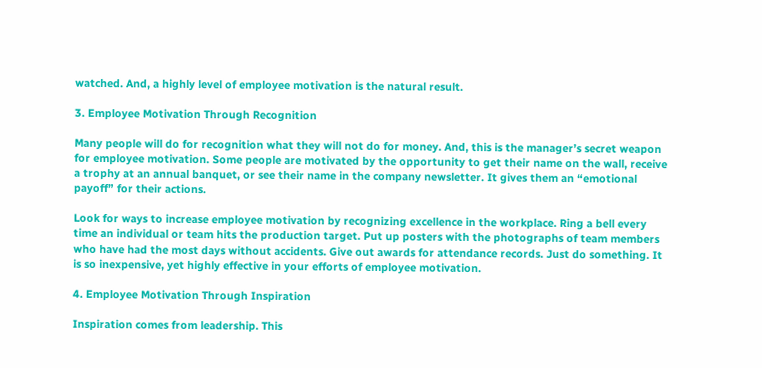watched. And, a highly level of employee motivation is the natural result.

3. Employee Motivation Through Recognition

Many people will do for recognition what they will not do for money. And, this is the manager’s secret weapon for employee motivation. Some people are motivated by the opportunity to get their name on the wall, receive a trophy at an annual banquet, or see their name in the company newsletter. It gives them an “emotional payoff” for their actions.

Look for ways to increase employee motivation by recognizing excellence in the workplace. Ring a bell every time an individual or team hits the production target. Put up posters with the photographs of team members who have had the most days without accidents. Give out awards for attendance records. Just do something. It is so inexpensive, yet highly effective in your efforts of employee motivation.

4. Employee Motivation Through Inspiration

Inspiration comes from leadership. This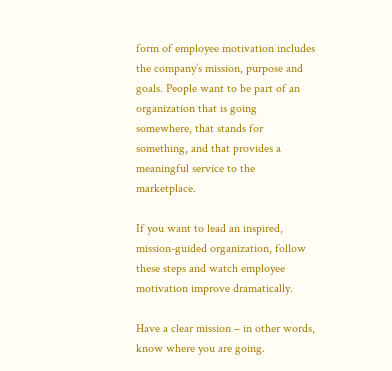form of employee motivation includes the company’s mission, purpose and goals. People want to be part of an organization that is going somewhere, that stands for something, and that provides a meaningful service to the marketplace.

If you want to lead an inspired, mission-guided organization, follow these steps and watch employee motivation improve dramatically.

Have a clear mission – in other words, know where you are going.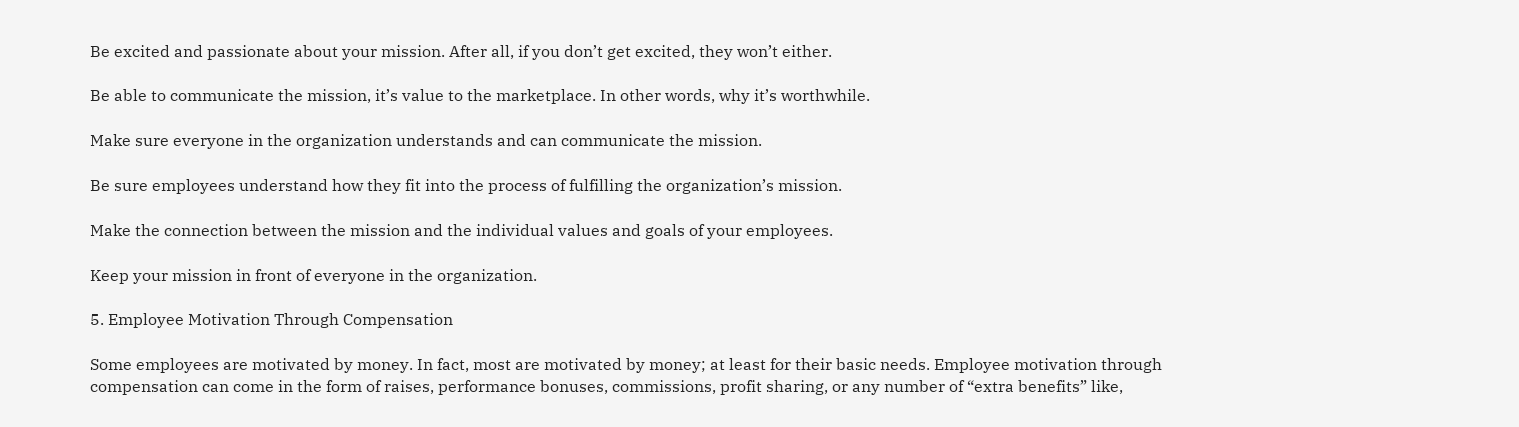Be excited and passionate about your mission. After all, if you don’t get excited, they won’t either.

Be able to communicate the mission, it’s value to the marketplace. In other words, why it’s worthwhile.

Make sure everyone in the organization understands and can communicate the mission.

Be sure employees understand how they fit into the process of fulfilling the organization’s mission.

Make the connection between the mission and the individual values and goals of your employees.

Keep your mission in front of everyone in the organization.

5. Employee Motivation Through Compensation

Some employees are motivated by money. In fact, most are motivated by money; at least for their basic needs. Employee motivation through compensation can come in the form of raises, performance bonuses, commissions, profit sharing, or any number of “extra benefits” like,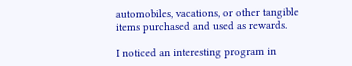automobiles, vacations, or other tangible items purchased and used as rewards.

I noticed an interesting program in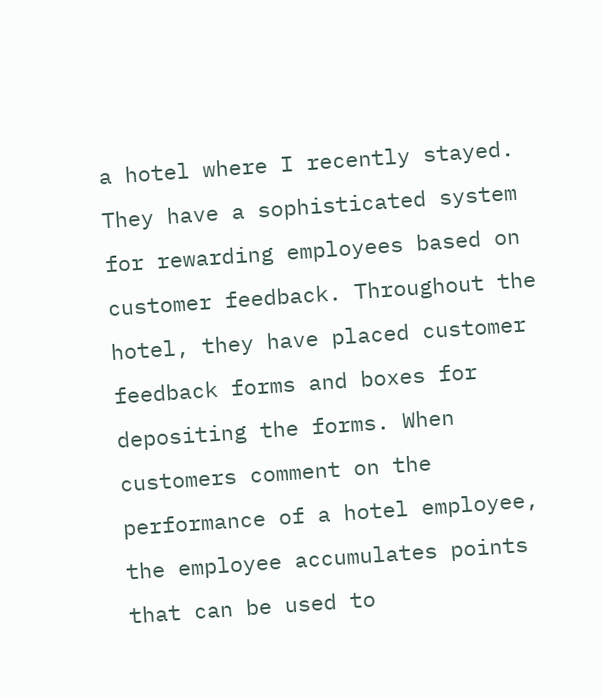a hotel where I recently stayed. They have a sophisticated system for rewarding employees based on customer feedback. Throughout the hotel, they have placed customer feedback forms and boxes for depositing the forms. When customers comment on the performance of a hotel employee, the employee accumulates points that can be used to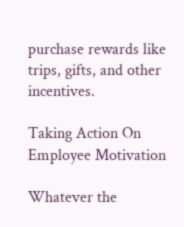purchase rewards like trips, gifts, and other incentives.

Taking Action On Employee Motivation

Whatever the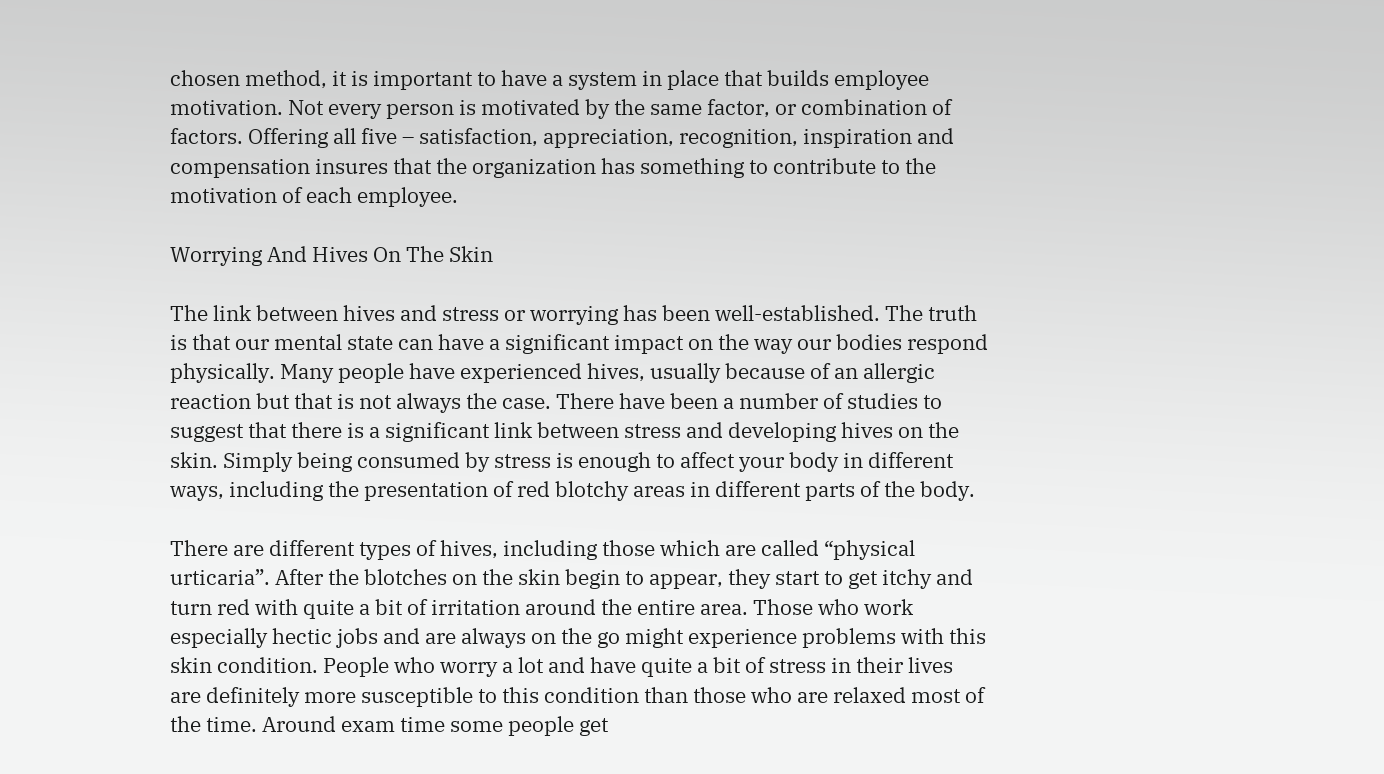chosen method, it is important to have a system in place that builds employee motivation. Not every person is motivated by the same factor, or combination of factors. Offering all five – satisfaction, appreciation, recognition, inspiration and compensation insures that the organization has something to contribute to the motivation of each employee.

Worrying And Hives On The Skin

The link between hives and stress or worrying has been well-established. The truth is that our mental state can have a significant impact on the way our bodies respond physically. Many people have experienced hives, usually because of an allergic reaction but that is not always the case. There have been a number of studies to suggest that there is a significant link between stress and developing hives on the skin. Simply being consumed by stress is enough to affect your body in different ways, including the presentation of red blotchy areas in different parts of the body.

There are different types of hives, including those which are called “physical urticaria”. After the blotches on the skin begin to appear, they start to get itchy and turn red with quite a bit of irritation around the entire area. Those who work especially hectic jobs and are always on the go might experience problems with this skin condition. People who worry a lot and have quite a bit of stress in their lives are definitely more susceptible to this condition than those who are relaxed most of the time. Around exam time some people get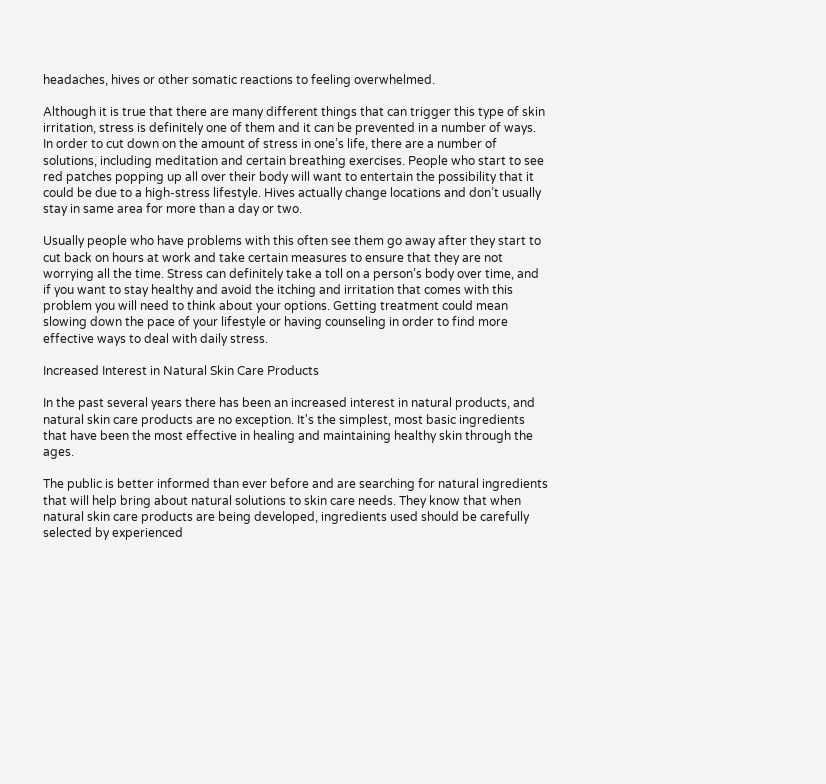headaches, hives or other somatic reactions to feeling overwhelmed.

Although it is true that there are many different things that can trigger this type of skin irritation, stress is definitely one of them and it can be prevented in a number of ways. In order to cut down on the amount of stress in one’s life, there are a number of solutions, including meditation and certain breathing exercises. People who start to see red patches popping up all over their body will want to entertain the possibility that it could be due to a high-stress lifestyle. Hives actually change locations and don’t usually stay in same area for more than a day or two.

Usually people who have problems with this often see them go away after they start to cut back on hours at work and take certain measures to ensure that they are not worrying all the time. Stress can definitely take a toll on a person’s body over time, and if you want to stay healthy and avoid the itching and irritation that comes with this problem you will need to think about your options. Getting treatment could mean slowing down the pace of your lifestyle or having counseling in order to find more effective ways to deal with daily stress.

Increased Interest in Natural Skin Care Products

In the past several years there has been an increased interest in natural products, and natural skin care products are no exception. It's the simplest, most basic ingredients that have been the most effective in healing and maintaining healthy skin through the ages.

The public is better informed than ever before and are searching for natural ingredients that will help bring about natural solutions to skin care needs. They know that when natural skin care products are being developed, ingredients used should be carefully selected by experienced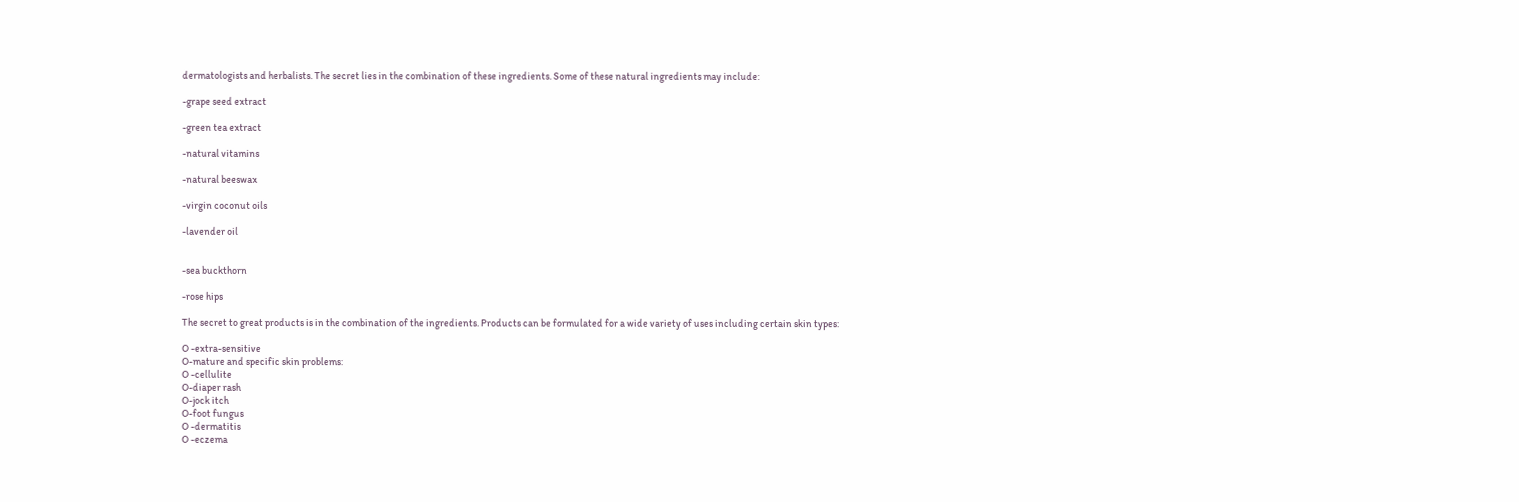dermatologists and herbalists. The secret lies in the combination of these ingredients. Some of these natural ingredients may include:

-grape seed extract

-green tea extract

-natural vitamins

-natural beeswax

-virgin coconut oils

-lavender oil


-sea buckthorn

-rose hips

The secret to great products is in the combination of the ingredients. Products can be formulated for a wide variety of uses including certain skin types:

O -extra-sensitive
O-mature and specific skin problems:
O -cellulite
O-diaper rash
O-jock itch
O-foot fungus
O -dermatitis
O -eczema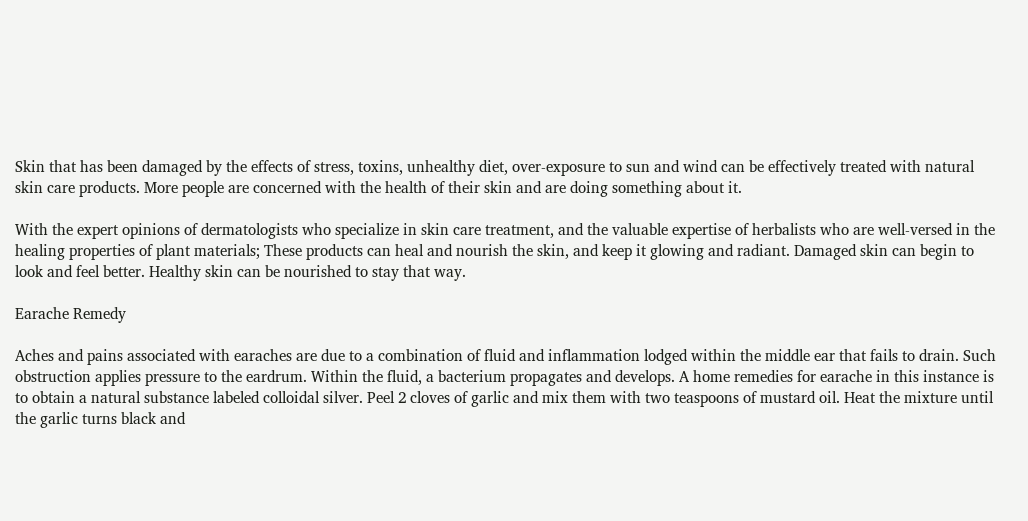Skin that has been damaged by the effects of stress, toxins, unhealthy diet, over-exposure to sun and wind can be effectively treated with natural skin care products. More people are concerned with the health of their skin and are doing something about it.

With the expert opinions of dermatologists who specialize in skin care treatment, and the valuable expertise of herbalists who are well-versed in the healing properties of plant materials; These products can heal and nourish the skin, and keep it glowing and radiant. Damaged skin can begin to look and feel better. Healthy skin can be nourished to stay that way.

Earache Remedy

Aches and pains associated with earaches are due to a combination of fluid and inflammation lodged within the middle ear that fails to drain. Such obstruction applies pressure to the eardrum. Within the fluid, a bacterium propagates and develops. A home remedies for earache in this instance is to obtain a natural substance labeled colloidal silver. Peel 2 cloves of garlic and mix them with two teaspoons of mustard oil. Heat the mixture until the garlic turns black and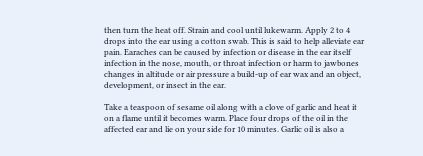then turn the heat off. Strain and cool until lukewarm. Apply 2 to 4 drops into the ear using a cotton swab. This is said to help alleviate ear pain. Earaches can be caused by infection or disease in the ear itself infection in the nose, mouth, or throat infection or harm to jawbones changes in altitude or air pressure a build-up of ear wax and an object, development, or insect in the ear.

Take a teaspoon of sesame oil along with a clove of garlic and heat it on a flame until it becomes warm. Place four drops of the oil in the affected ear and lie on your side for 10 minutes. Garlic oil is also a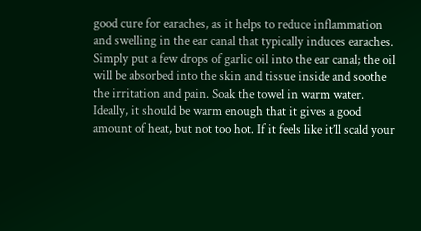good cure for earaches, as it helps to reduce inflammation and swelling in the ear canal that typically induces earaches. Simply put a few drops of garlic oil into the ear canal; the oil will be absorbed into the skin and tissue inside and soothe the irritation and pain. Soak the towel in warm water. Ideally, it should be warm enough that it gives a good amount of heat, but not too hot. If it feels like it’ll scald your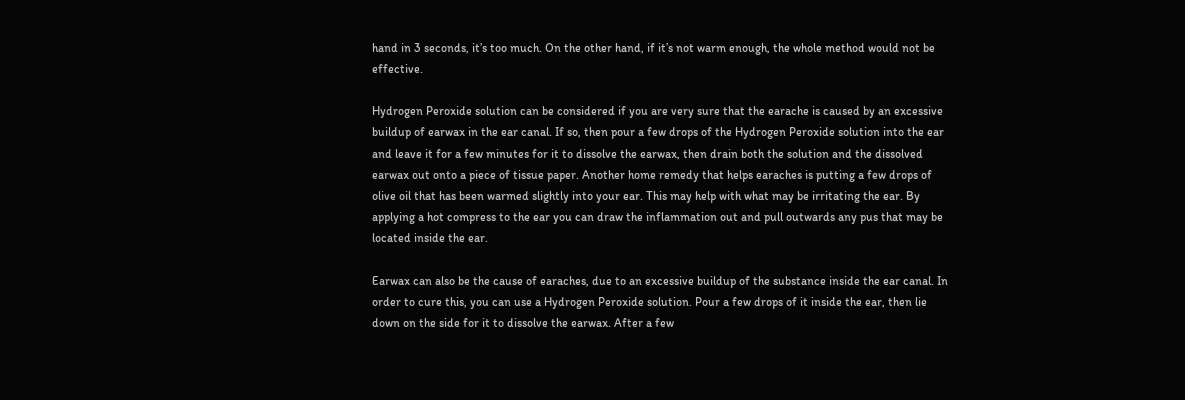hand in 3 seconds, it’s too much. On the other hand, if it’s not warm enough, the whole method would not be effective.

Hydrogen Peroxide solution can be considered if you are very sure that the earache is caused by an excessive buildup of earwax in the ear canal. If so, then pour a few drops of the Hydrogen Peroxide solution into the ear and leave it for a few minutes for it to dissolve the earwax, then drain both the solution and the dissolved earwax out onto a piece of tissue paper. Another home remedy that helps earaches is putting a few drops of olive oil that has been warmed slightly into your ear. This may help with what may be irritating the ear. By applying a hot compress to the ear you can draw the inflammation out and pull outwards any pus that may be located inside the ear.

Earwax can also be the cause of earaches, due to an excessive buildup of the substance inside the ear canal. In order to cure this, you can use a Hydrogen Peroxide solution. Pour a few drops of it inside the ear, then lie down on the side for it to dissolve the earwax. After a few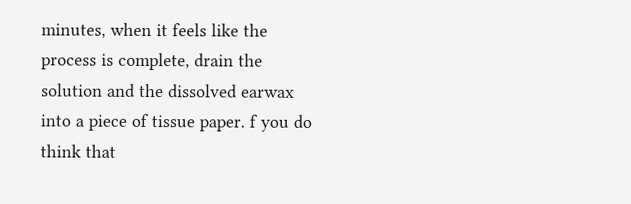minutes, when it feels like the process is complete, drain the solution and the dissolved earwax into a piece of tissue paper. f you do think that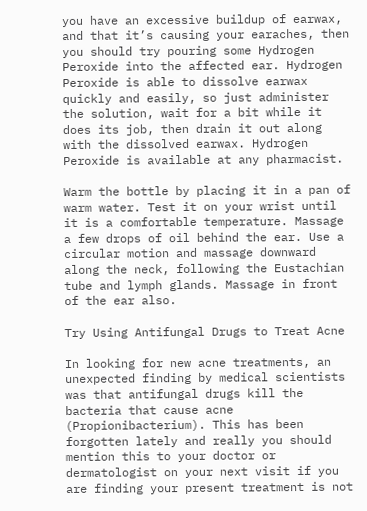you have an excessive buildup of earwax, and that it’s causing your earaches, then you should try pouring some Hydrogen Peroxide into the affected ear. Hydrogen Peroxide is able to dissolve earwax quickly and easily, so just administer the solution, wait for a bit while it does its job, then drain it out along with the dissolved earwax. Hydrogen Peroxide is available at any pharmacist.

Warm the bottle by placing it in a pan of warm water. Test it on your wrist until it is a comfortable temperature. Massage a few drops of oil behind the ear. Use a circular motion and massage downward along the neck, following the Eustachian tube and lymph glands. Massage in front of the ear also.

Try Using Antifungal Drugs to Treat Acne

In looking for new acne treatments, an unexpected finding by medical scientists was that antifungal drugs kill the bacteria that cause acne (Propionibacterium). This has been forgotten lately and really you should mention this to your doctor or dermatologist on your next visit if you are finding your present treatment is not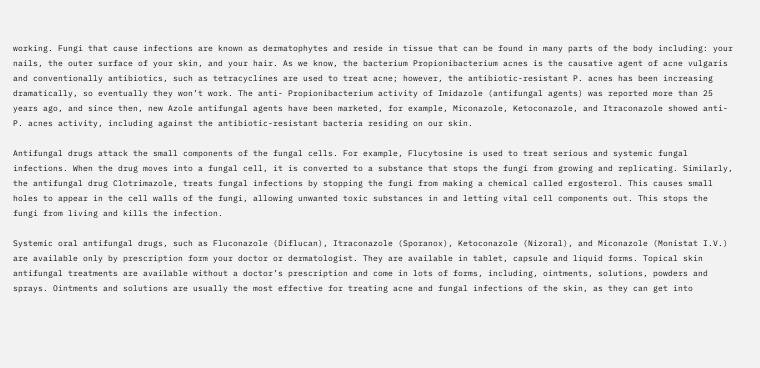working. Fungi that cause infections are known as dermatophytes and reside in tissue that can be found in many parts of the body including: your nails, the outer surface of your skin, and your hair. As we know, the bacterium Propionibacterium acnes is the causative agent of acne vulgaris and conventionally antibiotics, such as tetracyclines are used to treat acne; however, the antibiotic-resistant P. acnes has been increasing dramatically, so eventually they won’t work. The anti- Propionibacterium activity of Imidazole (antifungal agents) was reported more than 25 years ago, and since then, new Azole antifungal agents have been marketed, for example, Miconazole, Ketoconazole, and Itraconazole showed anti-P. acnes activity, including against the antibiotic-resistant bacteria residing on our skin.

Antifungal drugs attack the small components of the fungal cells. For example, Flucytosine is used to treat serious and systemic fungal infections. When the drug moves into a fungal cell, it is converted to a substance that stops the fungi from growing and replicating. Similarly, the antifungal drug Clotrimazole, treats fungal infections by stopping the fungi from making a chemical called ergosterol. This causes small holes to appear in the cell walls of the fungi, allowing unwanted toxic substances in and letting vital cell components out. This stops the fungi from living and kills the infection.

Systemic oral antifungal drugs, such as Fluconazole (Diflucan), Itraconazole (Sporanox), Ketoconazole (Nizoral), and Miconazole (Monistat I.V.) are available only by prescription form your doctor or dermatologist. They are available in tablet, capsule and liquid forms. Topical skin antifungal treatments are available without a doctor’s prescription and come in lots of forms, including, ointments, solutions, powders and sprays. Ointments and solutions are usually the most effective for treating acne and fungal infections of the skin, as they can get into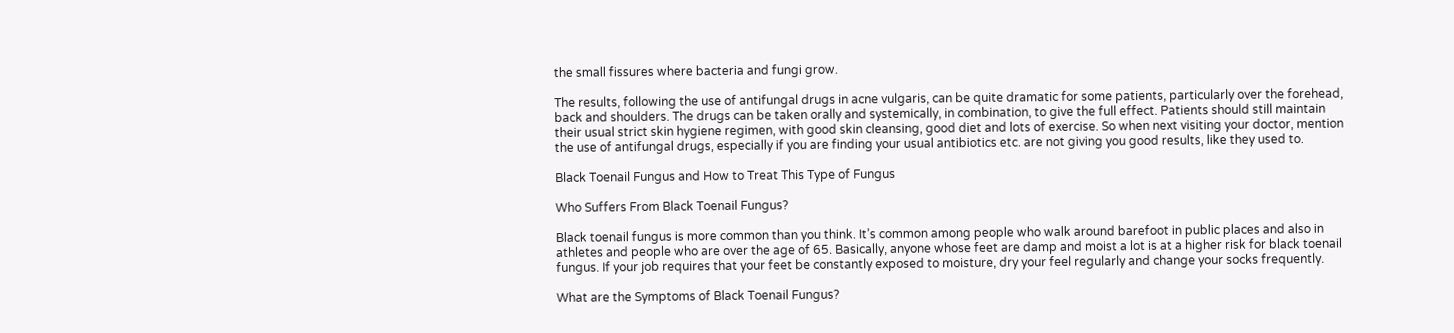the small fissures where bacteria and fungi grow.

The results, following the use of antifungal drugs in acne vulgaris, can be quite dramatic for some patients, particularly over the forehead, back and shoulders. The drugs can be taken orally and systemically, in combination, to give the full effect. Patients should still maintain their usual strict skin hygiene regimen, with good skin cleansing, good diet and lots of exercise. So when next visiting your doctor, mention the use of antifungal drugs, especially if you are finding your usual antibiotics etc. are not giving you good results, like they used to.

Black Toenail Fungus and How to Treat This Type of Fungus

Who Suffers From Black Toenail Fungus?

Black toenail fungus is more common than you think. It’s common among people who walk around barefoot in public places and also in athletes and people who are over the age of 65. Basically, anyone whose feet are damp and moist a lot is at a higher risk for black toenail fungus. If your job requires that your feet be constantly exposed to moisture, dry your feel regularly and change your socks frequently.

What are the Symptoms of Black Toenail Fungus?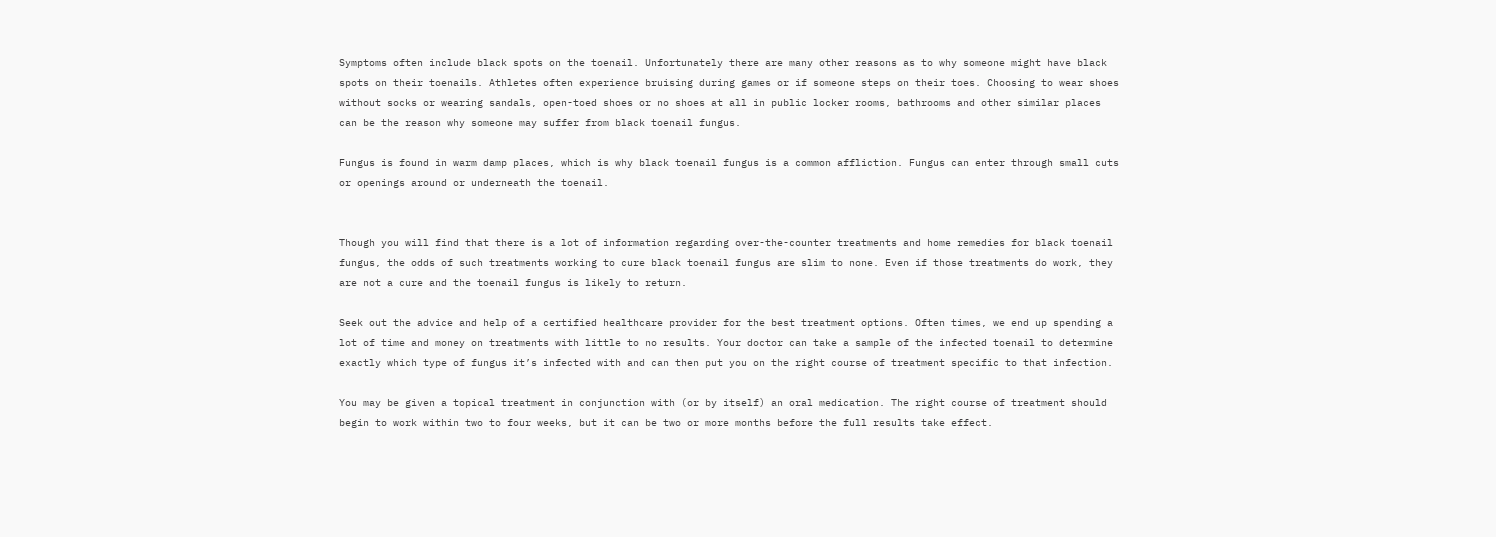Symptoms often include black spots on the toenail. Unfortunately there are many other reasons as to why someone might have black spots on their toenails. Athletes often experience bruising during games or if someone steps on their toes. Choosing to wear shoes without socks or wearing sandals, open-toed shoes or no shoes at all in public locker rooms, bathrooms and other similar places can be the reason why someone may suffer from black toenail fungus.

Fungus is found in warm damp places, which is why black toenail fungus is a common affliction. Fungus can enter through small cuts or openings around or underneath the toenail.


Though you will find that there is a lot of information regarding over-the-counter treatments and home remedies for black toenail fungus, the odds of such treatments working to cure black toenail fungus are slim to none. Even if those treatments do work, they are not a cure and the toenail fungus is likely to return.

Seek out the advice and help of a certified healthcare provider for the best treatment options. Often times, we end up spending a lot of time and money on treatments with little to no results. Your doctor can take a sample of the infected toenail to determine exactly which type of fungus it’s infected with and can then put you on the right course of treatment specific to that infection.

You may be given a topical treatment in conjunction with (or by itself) an oral medication. The right course of treatment should begin to work within two to four weeks, but it can be two or more months before the full results take effect.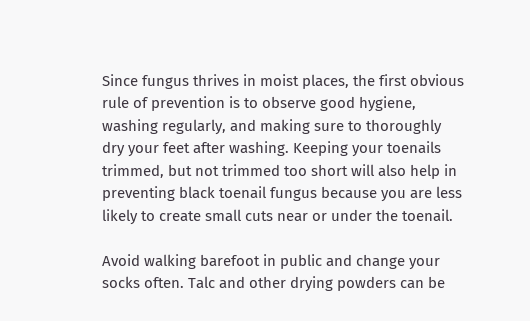Since fungus thrives in moist places, the first obvious rule of prevention is to observe good hygiene, washing regularly, and making sure to thoroughly dry your feet after washing. Keeping your toenails trimmed, but not trimmed too short will also help in preventing black toenail fungus because you are less likely to create small cuts near or under the toenail.

Avoid walking barefoot in public and change your socks often. Talc and other drying powders can be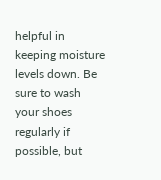helpful in keeping moisture levels down. Be sure to wash your shoes regularly if possible, but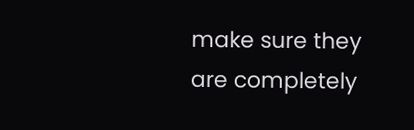make sure they are completely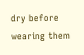dry before wearing them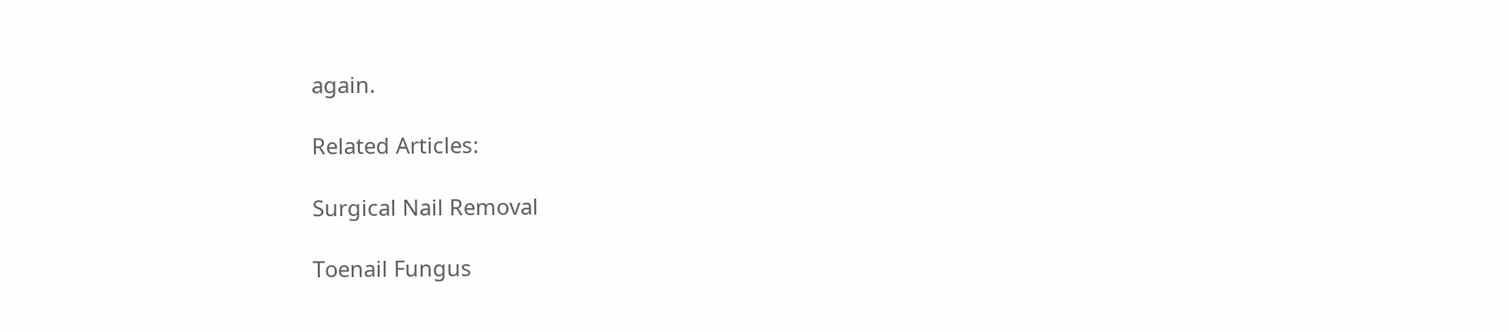again.

Related Articles:

Surgical Nail Removal

Toenail Fungus